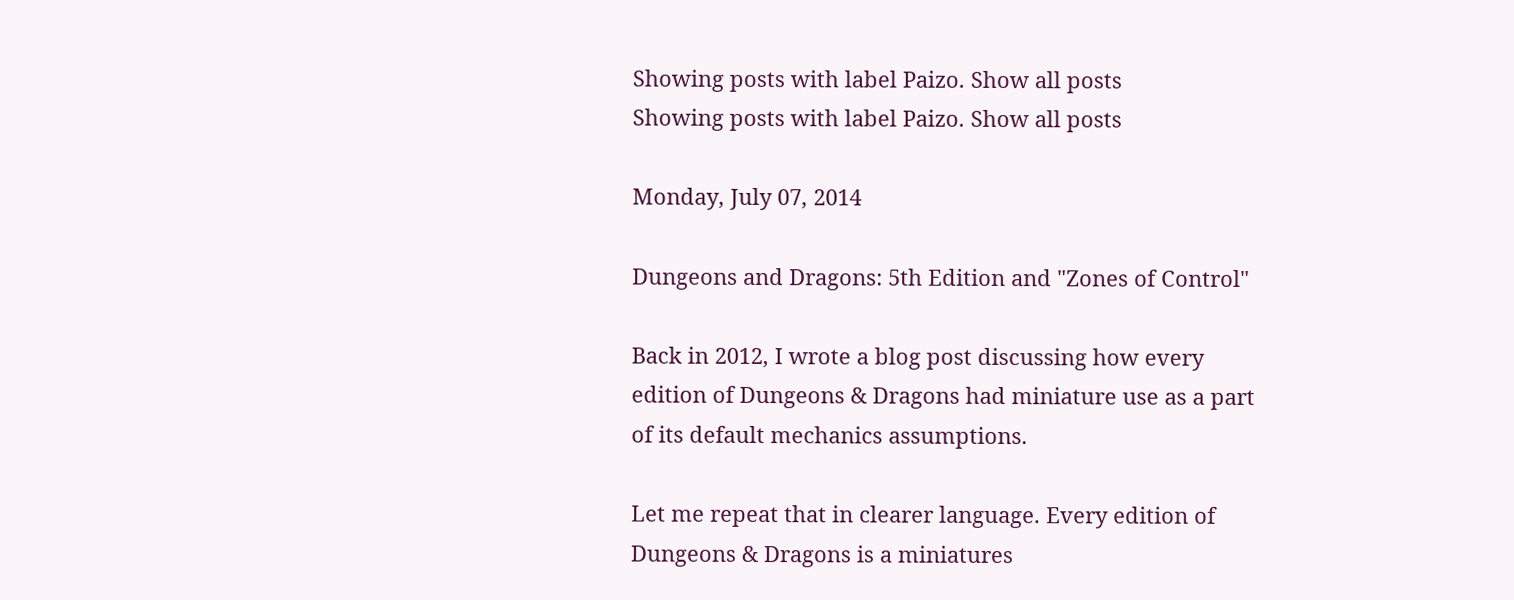Showing posts with label Paizo. Show all posts
Showing posts with label Paizo. Show all posts

Monday, July 07, 2014

Dungeons and Dragons: 5th Edition and "Zones of Control"

Back in 2012, I wrote a blog post discussing how every edition of Dungeons & Dragons had miniature use as a part of its default mechanics assumptions.

Let me repeat that in clearer language. Every edition of Dungeons & Dragons is a miniatures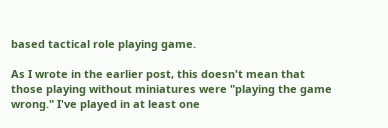based tactical role playing game.

As I wrote in the earlier post, this doesn't mean that those playing without miniatures were "playing the game wrong." I've played in at least one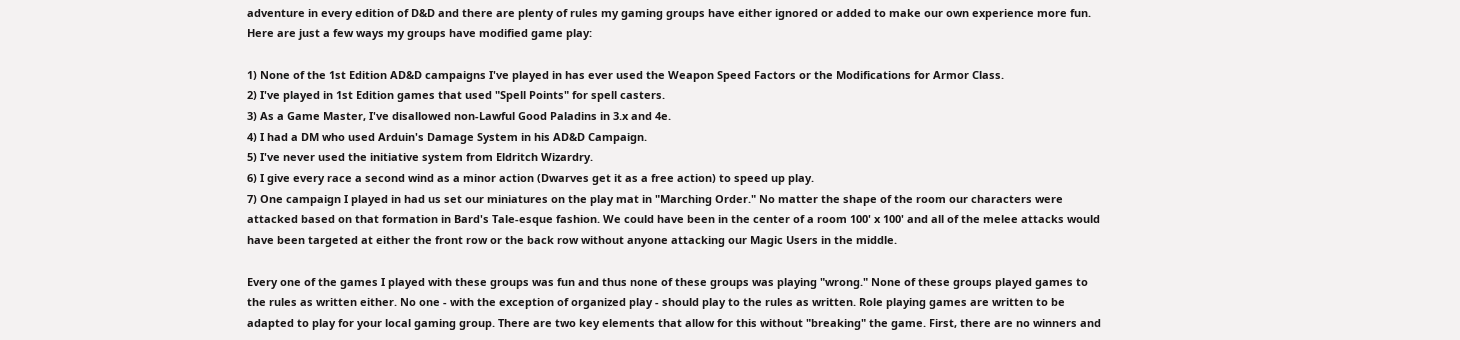adventure in every edition of D&D and there are plenty of rules my gaming groups have either ignored or added to make our own experience more fun. Here are just a few ways my groups have modified game play:

1) None of the 1st Edition AD&D campaigns I've played in has ever used the Weapon Speed Factors or the Modifications for Armor Class.
2) I've played in 1st Edition games that used "Spell Points" for spell casters.
3) As a Game Master, I've disallowed non-Lawful Good Paladins in 3.x and 4e.
4) I had a DM who used Arduin's Damage System in his AD&D Campaign.
5) I've never used the initiative system from Eldritch Wizardry.
6) I give every race a second wind as a minor action (Dwarves get it as a free action) to speed up play.
7) One campaign I played in had us set our miniatures on the play mat in "Marching Order." No matter the shape of the room our characters were attacked based on that formation in Bard's Tale-esque fashion. We could have been in the center of a room 100' x 100' and all of the melee attacks would have been targeted at either the front row or the back row without anyone attacking our Magic Users in the middle.

Every one of the games I played with these groups was fun and thus none of these groups was playing "wrong." None of these groups played games to the rules as written either. No one - with the exception of organized play - should play to the rules as written. Role playing games are written to be adapted to play for your local gaming group. There are two key elements that allow for this without "breaking" the game. First, there are no winners and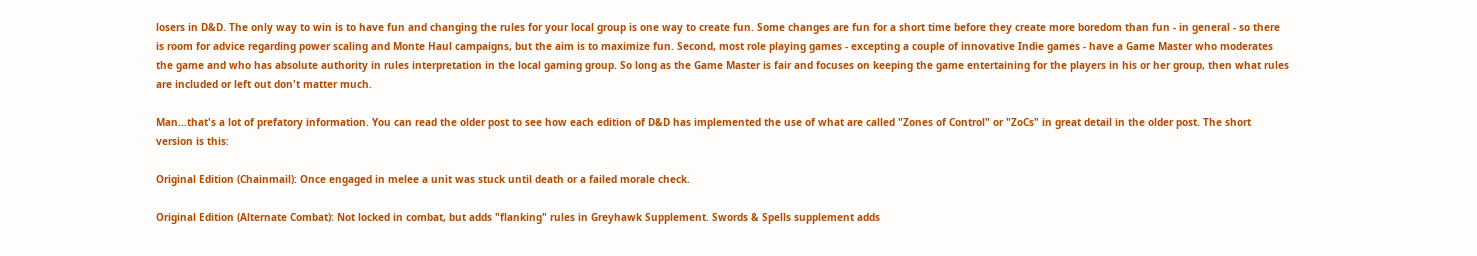losers in D&D. The only way to win is to have fun and changing the rules for your local group is one way to create fun. Some changes are fun for a short time before they create more boredom than fun - in general - so there is room for advice regarding power scaling and Monte Haul campaigns, but the aim is to maximize fun. Second, most role playing games - excepting a couple of innovative Indie games - have a Game Master who moderates the game and who has absolute authority in rules interpretation in the local gaming group. So long as the Game Master is fair and focuses on keeping the game entertaining for the players in his or her group, then what rules are included or left out don't matter much.

Man...that's a lot of prefatory information. You can read the older post to see how each edition of D&D has implemented the use of what are called "Zones of Control" or "ZoCs" in great detail in the older post. The short version is this:

Original Edition (Chainmail): Once engaged in melee a unit was stuck until death or a failed morale check.

Original Edition (Alternate Combat): Not locked in combat, but adds "flanking" rules in Greyhawk Supplement. Swords & Spells supplement adds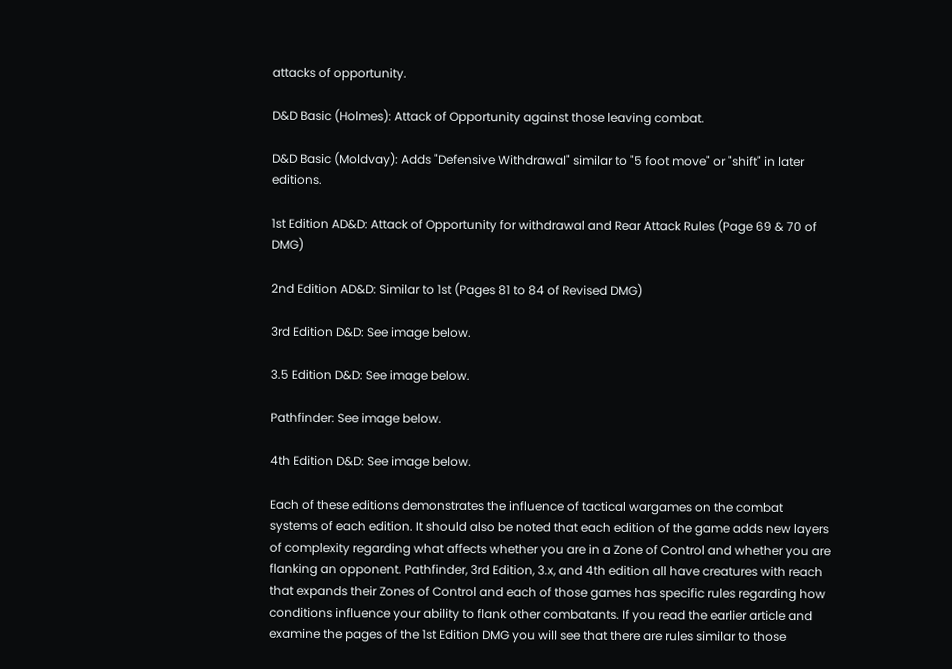attacks of opportunity.

D&D Basic (Holmes): Attack of Opportunity against those leaving combat.

D&D Basic (Moldvay): Adds "Defensive Withdrawal" similar to "5 foot move" or "shift" in later editions.

1st Edition AD&D: Attack of Opportunity for withdrawal and Rear Attack Rules (Page 69 & 70 of DMG)

2nd Edition AD&D: Similar to 1st (Pages 81 to 84 of Revised DMG)

3rd Edition D&D: See image below.

3.5 Edition D&D: See image below.

Pathfinder: See image below.

4th Edition D&D: See image below.

Each of these editions demonstrates the influence of tactical wargames on the combat systems of each edition. It should also be noted that each edition of the game adds new layers of complexity regarding what affects whether you are in a Zone of Control and whether you are flanking an opponent. Pathfinder, 3rd Edition, 3.x, and 4th edition all have creatures with reach that expands their Zones of Control and each of those games has specific rules regarding how conditions influence your ability to flank other combatants. If you read the earlier article and examine the pages of the 1st Edition DMG you will see that there are rules similar to those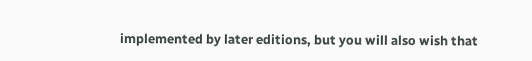implemented by later editions, but you will also wish that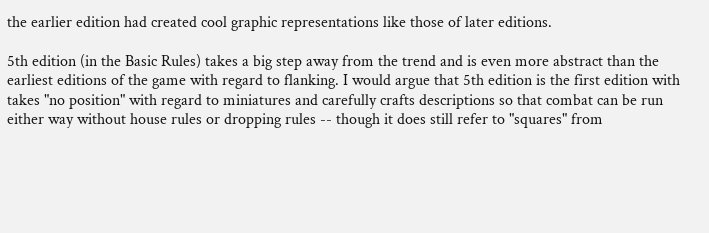the earlier edition had created cool graphic representations like those of later editions.

5th edition (in the Basic Rules) takes a big step away from the trend and is even more abstract than the earliest editions of the game with regard to flanking. I would argue that 5th edition is the first edition with takes "no position" with regard to miniatures and carefully crafts descriptions so that combat can be run either way without house rules or dropping rules -- though it does still refer to "squares" from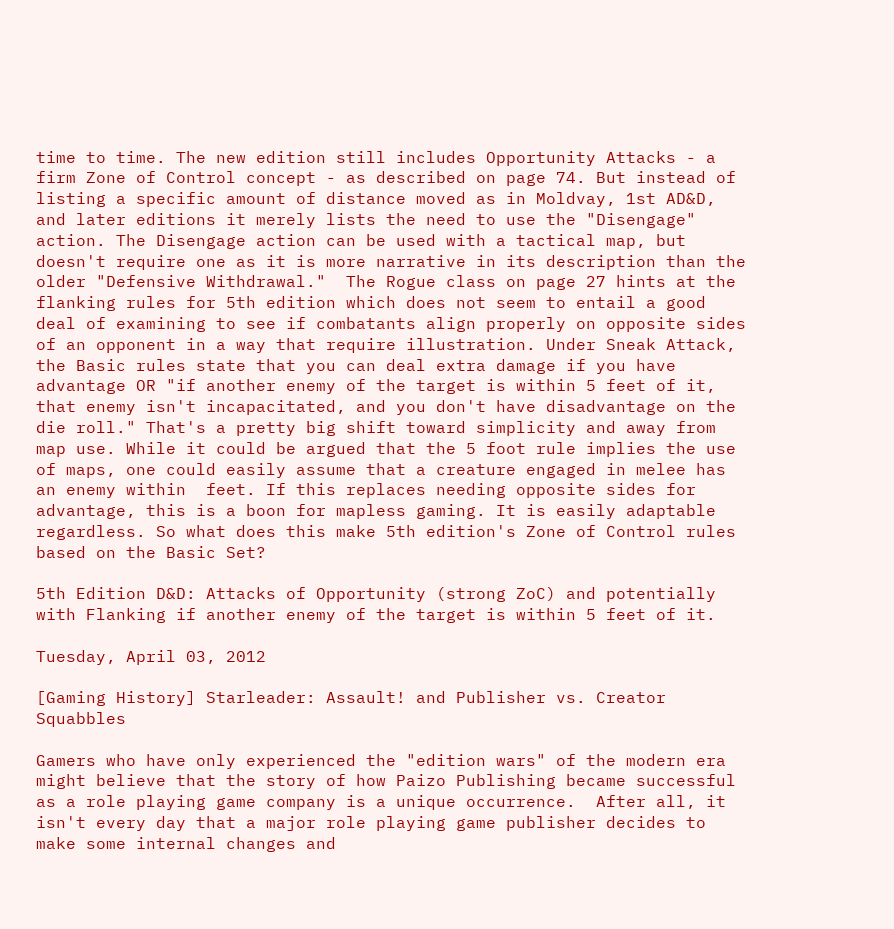time to time. The new edition still includes Opportunity Attacks - a firm Zone of Control concept - as described on page 74. But instead of listing a specific amount of distance moved as in Moldvay, 1st AD&D, and later editions it merely lists the need to use the "Disengage" action. The Disengage action can be used with a tactical map, but doesn't require one as it is more narrative in its description than the older "Defensive Withdrawal."  The Rogue class on page 27 hints at the flanking rules for 5th edition which does not seem to entail a good deal of examining to see if combatants align properly on opposite sides of an opponent in a way that require illustration. Under Sneak Attack, the Basic rules state that you can deal extra damage if you have advantage OR "if another enemy of the target is within 5 feet of it, that enemy isn't incapacitated, and you don't have disadvantage on the die roll." That's a pretty big shift toward simplicity and away from map use. While it could be argued that the 5 foot rule implies the use of maps, one could easily assume that a creature engaged in melee has an enemy within  feet. If this replaces needing opposite sides for advantage, this is a boon for mapless gaming. It is easily adaptable regardless. So what does this make 5th edition's Zone of Control rules based on the Basic Set?

5th Edition D&D: Attacks of Opportunity (strong ZoC) and potentially with Flanking if another enemy of the target is within 5 feet of it.

Tuesday, April 03, 2012

[Gaming History] Starleader: Assault! and Publisher vs. Creator Squabbles

Gamers who have only experienced the "edition wars" of the modern era might believe that the story of how Paizo Publishing became successful as a role playing game company is a unique occurrence.  After all, it isn't every day that a major role playing game publisher decides to make some internal changes and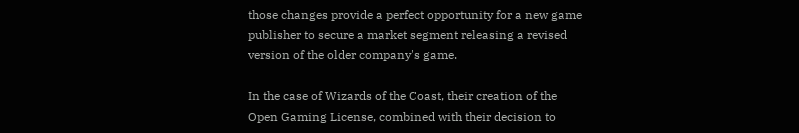those changes provide a perfect opportunity for a new game publisher to secure a market segment releasing a revised version of the older company's game.

In the case of Wizards of the Coast, their creation of the Open Gaming License, combined with their decision to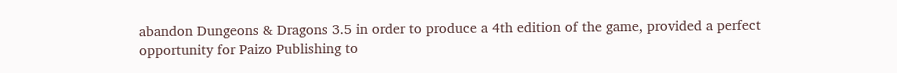abandon Dungeons & Dragons 3.5 in order to produce a 4th edition of the game, provided a perfect opportunity for Paizo Publishing to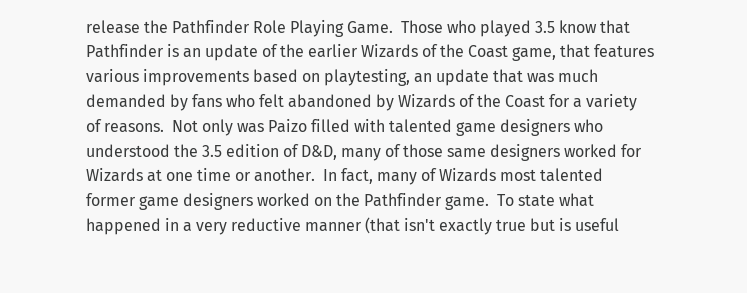release the Pathfinder Role Playing Game.  Those who played 3.5 know that Pathfinder is an update of the earlier Wizards of the Coast game, that features various improvements based on playtesting, an update that was much demanded by fans who felt abandoned by Wizards of the Coast for a variety of reasons.  Not only was Paizo filled with talented game designers who understood the 3.5 edition of D&D, many of those same designers worked for Wizards at one time or another.  In fact, many of Wizards most talented former game designers worked on the Pathfinder game.  To state what happened in a very reductive manner (that isn't exactly true but is useful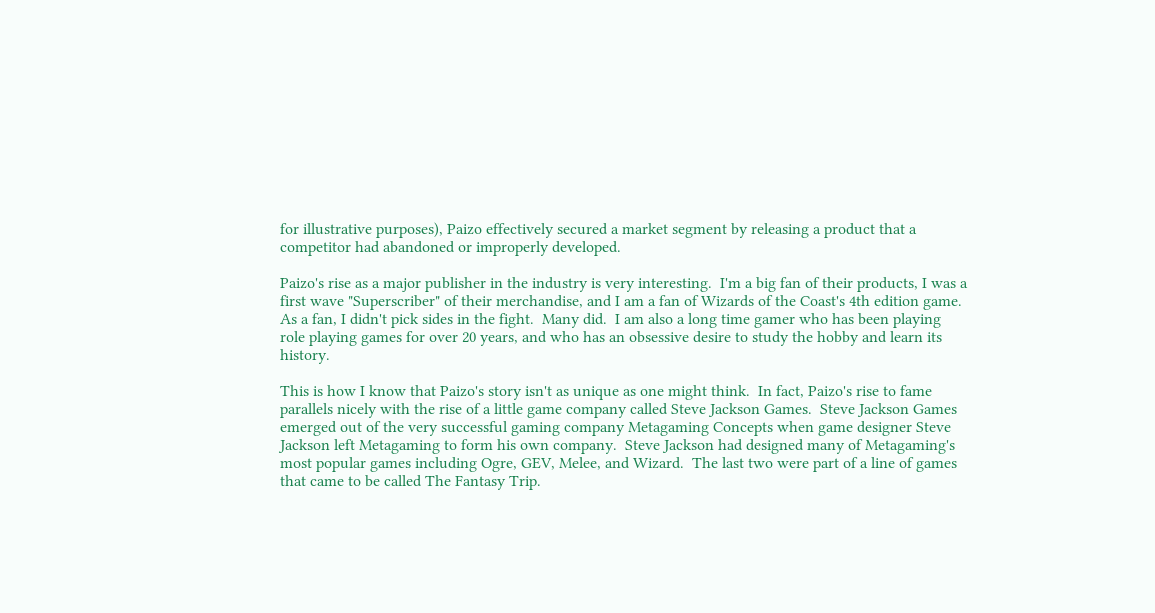for illustrative purposes), Paizo effectively secured a market segment by releasing a product that a competitor had abandoned or improperly developed.

Paizo's rise as a major publisher in the industry is very interesting.  I'm a big fan of their products, I was a first wave "Superscriber" of their merchandise, and I am a fan of Wizards of the Coast's 4th edition game.  As a fan, I didn't pick sides in the fight.  Many did.  I am also a long time gamer who has been playing role playing games for over 20 years, and who has an obsessive desire to study the hobby and learn its history.

This is how I know that Paizo's story isn't as unique as one might think.  In fact, Paizo's rise to fame parallels nicely with the rise of a little game company called Steve Jackson Games.  Steve Jackson Games emerged out of the very successful gaming company Metagaming Concepts when game designer Steve Jackson left Metagaming to form his own company.  Steve Jackson had designed many of Metagaming's most popular games including Ogre, GEV, Melee, and Wizard.  The last two were part of a line of games that came to be called The Fantasy Trip.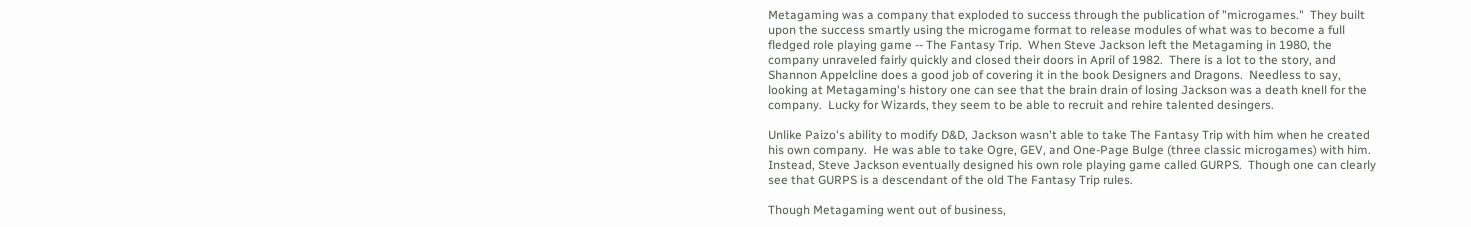Metagaming was a company that exploded to success through the publication of "microgames."  They built upon the success smartly using the microgame format to release modules of what was to become a full fledged role playing game -- The Fantasy Trip.  When Steve Jackson left the Metagaming in 1980, the company unraveled fairly quickly and closed their doors in April of 1982.  There is a lot to the story, and Shannon Appelcline does a good job of covering it in the book Designers and Dragons.  Needless to say, looking at Metagaming's history one can see that the brain drain of losing Jackson was a death knell for the company.  Lucky for Wizards, they seem to be able to recruit and rehire talented desingers.

Unlike Paizo's ability to modify D&D, Jackson wasn't able to take The Fantasy Trip with him when he created his own company.  He was able to take Ogre, GEV, and One-Page Bulge (three classic microgames) with him.  Instead, Steve Jackson eventually designed his own role playing game called GURPS.  Though one can clearly see that GURPS is a descendant of the old The Fantasy Trip rules.

Though Metagaming went out of business,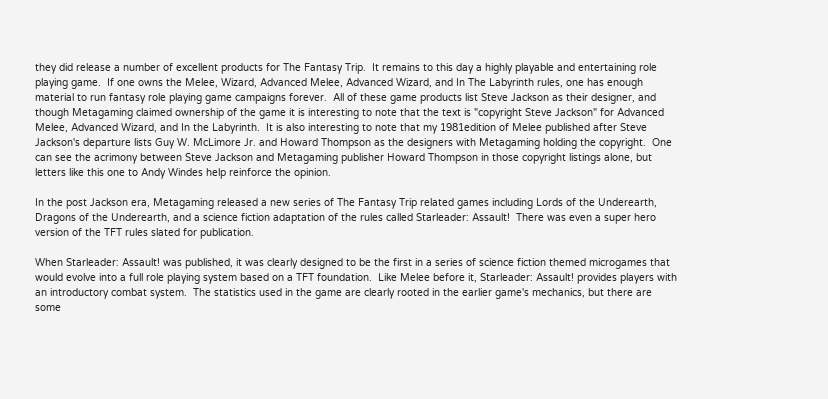they did release a number of excellent products for The Fantasy Trip.  It remains to this day a highly playable and entertaining role playing game.  If one owns the Melee, Wizard, Advanced Melee, Advanced Wizard, and In The Labyrinth rules, one has enough material to run fantasy role playing game campaigns forever.  All of these game products list Steve Jackson as their designer, and though Metagaming claimed ownership of the game it is interesting to note that the text is "copyright Steve Jackson" for Advanced Melee, Advanced Wizard, and In the Labyrinth.  It is also interesting to note that my 1981edition of Melee published after Steve Jackson's departure lists Guy W. McLimore Jr. and Howard Thompson as the designers with Metagaming holding the copyright.  One can see the acrimony between Steve Jackson and Metagaming publisher Howard Thompson in those copyright listings alone, but letters like this one to Andy Windes help reinforce the opinion.

In the post Jackson era, Metagaming released a new series of The Fantasy Trip related games including Lords of the Underearth, Dragons of the Underearth, and a science fiction adaptation of the rules called Starleader: Assault!  There was even a super hero version of the TFT rules slated for publication.

When Starleader: Assault! was published, it was clearly designed to be the first in a series of science fiction themed microgames that would evolve into a full role playing system based on a TFT foundation.  Like Melee before it, Starleader: Assault! provides players with an introductory combat system.  The statistics used in the game are clearly rooted in the earlier game's mechanics, but there are some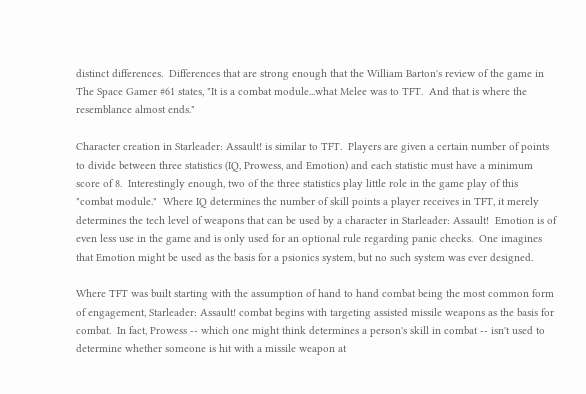distinct differences.  Differences that are strong enough that the William Barton's review of the game in The Space Gamer #61 states, "It is a combat module...what Melee was to TFT.  And that is where the resemblance almost ends."

Character creation in Starleader: Assault! is similar to TFT.  Players are given a certain number of points to divide between three statistics (IQ, Prowess, and Emotion) and each statistic must have a minimum score of 8.  Interestingly enough, two of the three statistics play little role in the game play of this "combat module."  Where IQ determines the number of skill points a player receives in TFT, it merely determines the tech level of weapons that can be used by a character in Starleader: Assault!  Emotion is of even less use in the game and is only used for an optional rule regarding panic checks.  One imagines that Emotion might be used as the basis for a psionics system, but no such system was ever designed.

Where TFT was built starting with the assumption of hand to hand combat being the most common form of engagement, Starleader: Assault! combat begins with targeting assisted missile weapons as the basis for combat.  In fact, Prowess -- which one might think determines a person's skill in combat -- isn't used to determine whether someone is hit with a missile weapon at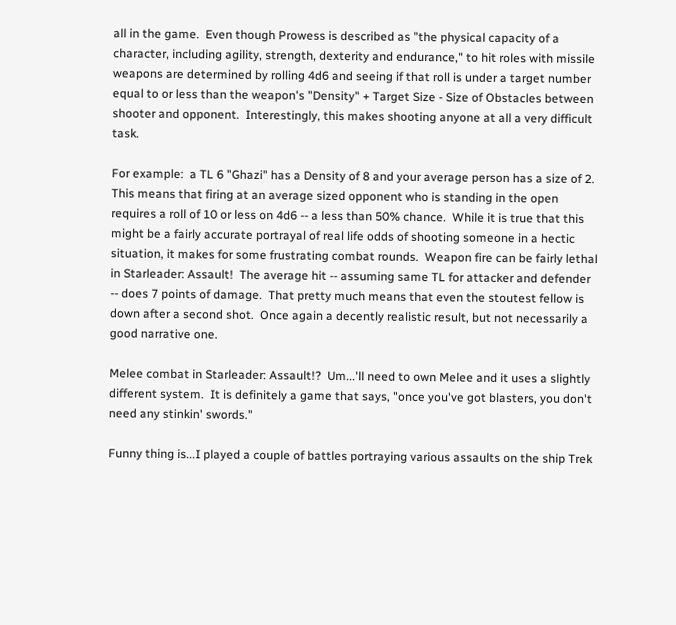all in the game.  Even though Prowess is described as "the physical capacity of a character, including agility, strength, dexterity and endurance," to hit roles with missile weapons are determined by rolling 4d6 and seeing if that roll is under a target number equal to or less than the weapon's "Density" + Target Size - Size of Obstacles between shooter and opponent.  Interestingly, this makes shooting anyone at all a very difficult task.

For example:  a TL 6 "Ghazi" has a Density of 8 and your average person has a size of 2.  This means that firing at an average sized opponent who is standing in the open requires a roll of 10 or less on 4d6 -- a less than 50% chance.  While it is true that this might be a fairly accurate portrayal of real life odds of shooting someone in a hectic situation, it makes for some frustrating combat rounds.  Weapon fire can be fairly lethal in Starleader: Assault!  The average hit -- assuming same TL for attacker and defender -- does 7 points of damage.  That pretty much means that even the stoutest fellow is down after a second shot.  Once again a decently realistic result, but not necessarily a good narrative one.

Melee combat in Starleader: Assault!?  Um...'ll need to own Melee and it uses a slightly different system.  It is definitely a game that says, "once you've got blasters, you don't need any stinkin' swords."

Funny thing is...I played a couple of battles portraying various assaults on the ship Trek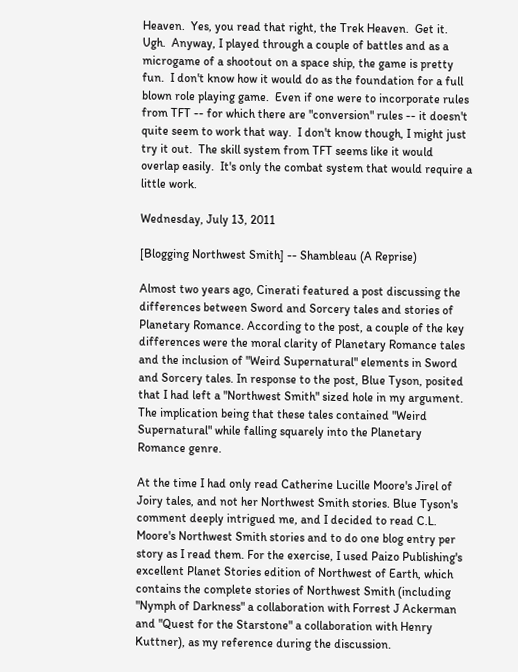Heaven.  Yes, you read that right, the Trek Heaven.  Get it.  Ugh.  Anyway, I played through a couple of battles and as a microgame of a shootout on a space ship, the game is pretty fun.  I don't know how it would do as the foundation for a full blown role playing game.  Even if one were to incorporate rules from TFT -- for which there are "conversion" rules -- it doesn't quite seem to work that way.  I don't know though, I might just try it out.  The skill system from TFT seems like it would overlap easily.  It's only the combat system that would require a little work.

Wednesday, July 13, 2011

[Blogging Northwest Smith] -- Shambleau (A Reprise)

Almost two years ago, Cinerati featured a post discussing the differences between Sword and Sorcery tales and stories of Planetary Romance. According to the post, a couple of the key differences were the moral clarity of Planetary Romance tales and the inclusion of "Weird Supernatural" elements in Sword and Sorcery tales. In response to the post, Blue Tyson, posited that I had left a "Northwest Smith" sized hole in my argument. The implication being that these tales contained "Weird Supernatural" while falling squarely into the Planetary Romance genre.

At the time I had only read Catherine Lucille Moore's Jirel of Joiry tales, and not her Northwest Smith stories. Blue Tyson's comment deeply intrigued me, and I decided to read C.L. Moore's Northwest Smith stories and to do one blog entry per story as I read them. For the exercise, I used Paizo Publishing's excellent Planet Stories edition of Northwest of Earth, which contains the complete stories of Northwest Smith (including "Nymph of Darkness" a collaboration with Forrest J Ackerman and "Quest for the Starstone" a collaboration with Henry Kuttner), as my reference during the discussion.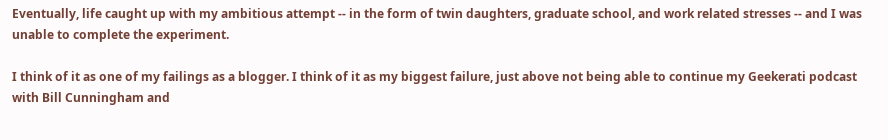Eventually, life caught up with my ambitious attempt -- in the form of twin daughters, graduate school, and work related stresses -- and I was unable to complete the experiment.

I think of it as one of my failings as a blogger. I think of it as my biggest failure, just above not being able to continue my Geekerati podcast with Bill Cunningham and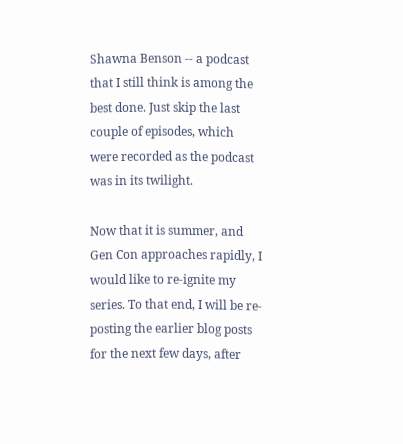Shawna Benson -- a podcast that I still think is among the best done. Just skip the last couple of episodes, which were recorded as the podcast was in its twilight.

Now that it is summer, and Gen Con approaches rapidly, I would like to re-ignite my series. To that end, I will be re-posting the earlier blog posts for the next few days, after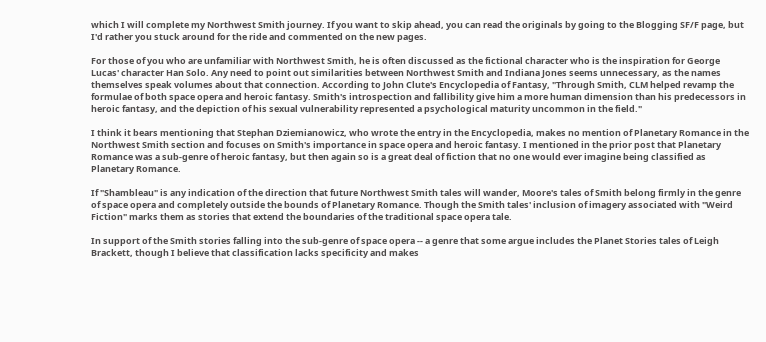which I will complete my Northwest Smith journey. If you want to skip ahead, you can read the originals by going to the Blogging SF/F page, but I'd rather you stuck around for the ride and commented on the new pages.

For those of you who are unfamiliar with Northwest Smith, he is often discussed as the fictional character who is the inspiration for George Lucas' character Han Solo. Any need to point out similarities between Northwest Smith and Indiana Jones seems unnecessary, as the names themselves speak volumes about that connection. According to John Clute's Encyclopedia of Fantasy, "Through Smith, CLM helped revamp the formulae of both space opera and heroic fantasy. Smith's introspection and fallibility give him a more human dimension than his predecessors in heroic fantasy, and the depiction of his sexual vulnerability represented a psychological maturity uncommon in the field."

I think it bears mentioning that Stephan Dziemianowicz, who wrote the entry in the Encyclopedia, makes no mention of Planetary Romance in the Northwest Smith section and focuses on Smith's importance in space opera and heroic fantasy. I mentioned in the prior post that Planetary Romance was a sub-genre of heroic fantasy, but then again so is a great deal of fiction that no one would ever imagine being classified as Planetary Romance.

If "Shambleau" is any indication of the direction that future Northwest Smith tales will wander, Moore's tales of Smith belong firmly in the genre of space opera and completely outside the bounds of Planetary Romance. Though the Smith tales' inclusion of imagery associated with "Weird Fiction" marks them as stories that extend the boundaries of the traditional space opera tale.

In support of the Smith stories falling into the sub-genre of space opera -- a genre that some argue includes the Planet Stories tales of Leigh Brackett, though I believe that classification lacks specificity and makes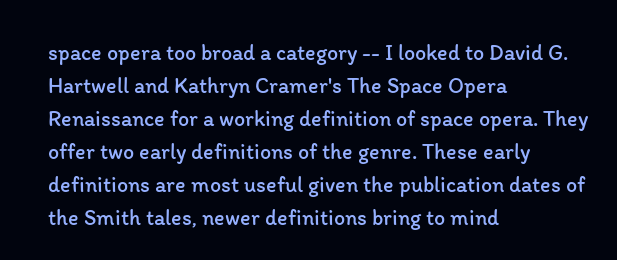space opera too broad a category -- I looked to David G. Hartwell and Kathryn Cramer's The Space Opera Renaissance for a working definition of space opera. They offer two early definitions of the genre. These early definitions are most useful given the publication dates of the Smith tales, newer definitions bring to mind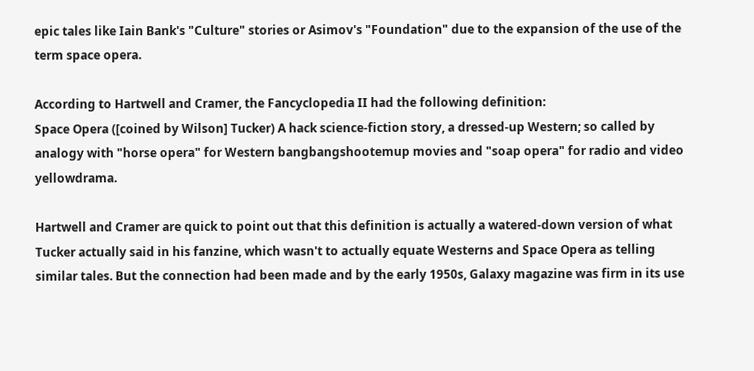epic tales like Iain Bank's "Culture" stories or Asimov's "Foundation" due to the expansion of the use of the term space opera.

According to Hartwell and Cramer, the Fancyclopedia II had the following definition:
Space Opera ([coined by Wilson] Tucker) A hack science-fiction story, a dressed-up Western; so called by analogy with "horse opera" for Western bangbangshootemup movies and "soap opera" for radio and video yellowdrama.

Hartwell and Cramer are quick to point out that this definition is actually a watered-down version of what Tucker actually said in his fanzine, which wasn't to actually equate Westerns and Space Opera as telling similar tales. But the connection had been made and by the early 1950s, Galaxy magazine was firm in its use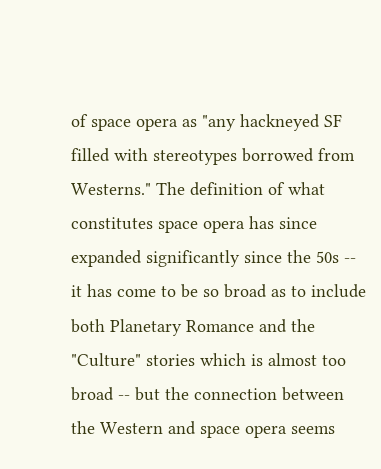of space opera as "any hackneyed SF filled with stereotypes borrowed from Westerns." The definition of what constitutes space opera has since expanded significantly since the 50s -- it has come to be so broad as to include both Planetary Romance and the "Culture" stories which is almost too broad -- but the connection between the Western and space opera seems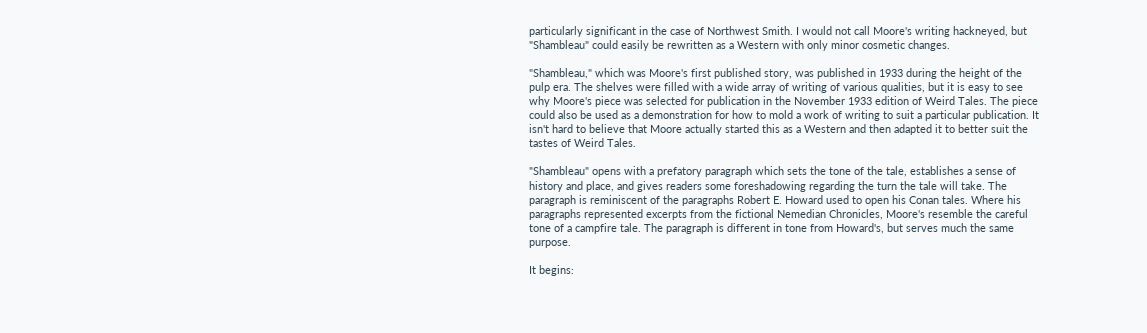particularly significant in the case of Northwest Smith. I would not call Moore's writing hackneyed, but "Shambleau" could easily be rewritten as a Western with only minor cosmetic changes.

"Shambleau," which was Moore's first published story, was published in 1933 during the height of the pulp era. The shelves were filled with a wide array of writing of various qualities, but it is easy to see why Moore's piece was selected for publication in the November 1933 edition of Weird Tales. The piece could also be used as a demonstration for how to mold a work of writing to suit a particular publication. It isn't hard to believe that Moore actually started this as a Western and then adapted it to better suit the tastes of Weird Tales.

"Shambleau" opens with a prefatory paragraph which sets the tone of the tale, establishes a sense of history and place, and gives readers some foreshadowing regarding the turn the tale will take. The paragraph is reminiscent of the paragraphs Robert E. Howard used to open his Conan tales. Where his paragraphs represented excerpts from the fictional Nemedian Chronicles, Moore's resemble the careful tone of a campfire tale. The paragraph is different in tone from Howard's, but serves much the same purpose.

It begins: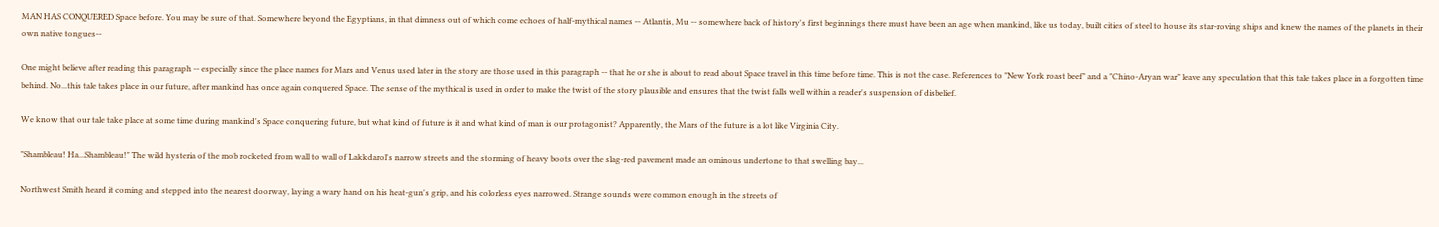MAN HAS CONQUERED Space before. You may be sure of that. Somewhere beyond the Egyptians, in that dimness out of which come echoes of half-mythical names -- Atlantis, Mu -- somewhere back of history's first beginnings there must have been an age when mankind, like us today, built cities of steel to house its star-roving ships and knew the names of the planets in their own native tongues--

One might believe after reading this paragraph -- especially since the place names for Mars and Venus used later in the story are those used in this paragraph -- that he or she is about to read about Space travel in this time before time. This is not the case. References to "New York roast beef" and a "Chino-Aryan war" leave any speculation that this tale takes place in a forgotten time behind. No...this tale takes place in our future, after mankind has once again conquered Space. The sense of the mythical is used in order to make the twist of the story plausible and ensures that the twist falls well within a reader's suspension of disbelief.

We know that our tale take place at some time during mankind's Space conquering future, but what kind of future is it and what kind of man is our protagonist? Apparently, the Mars of the future is a lot like Virginia City.

"Shambleau! Ha...Shambleau!" The wild hysteria of the mob rocketed from wall to wall of Lakkdarol's narrow streets and the storming of heavy boots over the slag-red pavement made an ominous undertone to that swelling bay...

Northwest Smith heard it coming and stepped into the nearest doorway, laying a wary hand on his heat-gun's grip, and his colorless eyes narrowed. Strange sounds were common enough in the streets of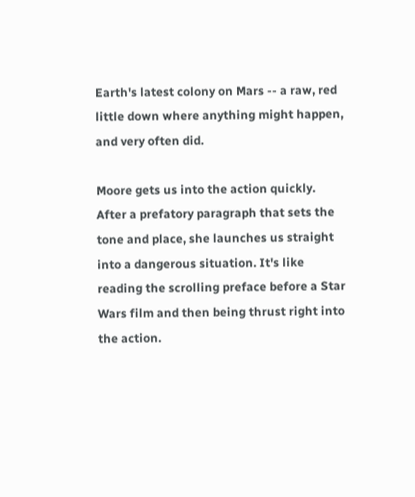Earth's latest colony on Mars -- a raw, red little down where anything might happen, and very often did.

Moore gets us into the action quickly. After a prefatory paragraph that sets the tone and place, she launches us straight into a dangerous situation. It's like reading the scrolling preface before a Star Wars film and then being thrust right into the action.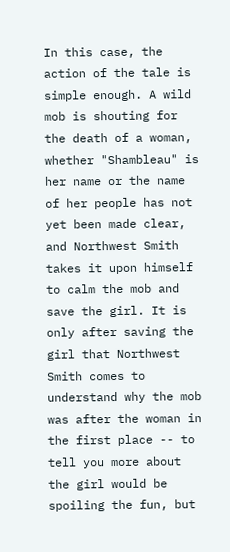In this case, the action of the tale is simple enough. A wild mob is shouting for the death of a woman, whether "Shambleau" is her name or the name of her people has not yet been made clear, and Northwest Smith takes it upon himself to calm the mob and save the girl. It is only after saving the girl that Northwest Smith comes to understand why the mob was after the woman in the first place -- to tell you more about the girl would be spoiling the fun, but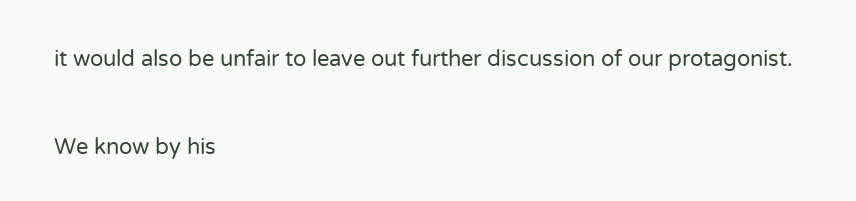it would also be unfair to leave out further discussion of our protagonist.

We know by his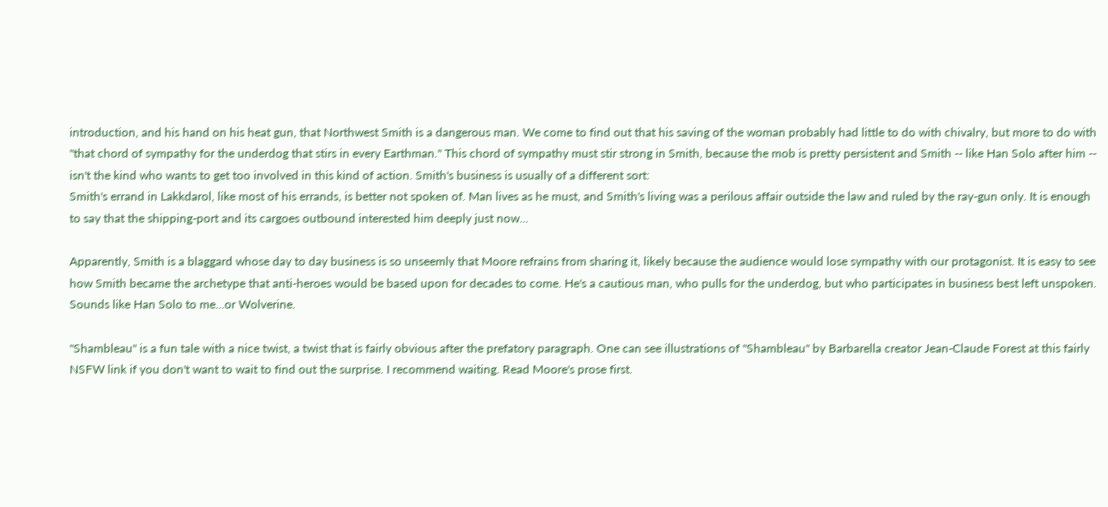introduction, and his hand on his heat gun, that Northwest Smith is a dangerous man. We come to find out that his saving of the woman probably had little to do with chivalry, but more to do with "that chord of sympathy for the underdog that stirs in every Earthman." This chord of sympathy must stir strong in Smith, because the mob is pretty persistent and Smith -- like Han Solo after him -- isn't the kind who wants to get too involved in this kind of action. Smith's business is usually of a different sort:
Smith's errand in Lakkdarol, like most of his errands, is better not spoken of. Man lives as he must, and Smith's living was a perilous affair outside the law and ruled by the ray-gun only. It is enough to say that the shipping-port and its cargoes outbound interested him deeply just now...

Apparently, Smith is a blaggard whose day to day business is so unseemly that Moore refrains from sharing it, likely because the audience would lose sympathy with our protagonist. It is easy to see how Smith became the archetype that anti-heroes would be based upon for decades to come. He's a cautious man, who pulls for the underdog, but who participates in business best left unspoken. Sounds like Han Solo to me...or Wolverine.

"Shambleau" is a fun tale with a nice twist, a twist that is fairly obvious after the prefatory paragraph. One can see illustrations of "Shambleau" by Barbarella creator Jean-Claude Forest at this fairly NSFW link if you don't want to wait to find out the surprise. I recommend waiting. Read Moore's prose first.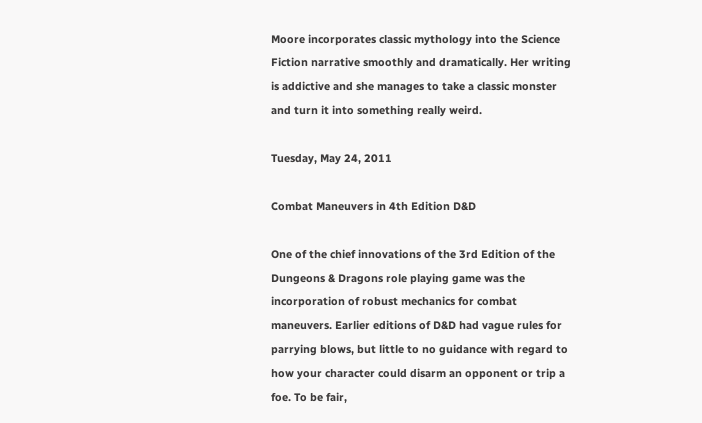Moore incorporates classic mythology into the Science Fiction narrative smoothly and dramatically. Her writing is addictive and she manages to take a classic monster and turn it into something really weird.

Tuesday, May 24, 2011

Combat Maneuvers in 4th Edition D&D

One of the chief innovations of the 3rd Edition of the Dungeons & Dragons role playing game was the incorporation of robust mechanics for combat maneuvers. Earlier editions of D&D had vague rules for parrying blows, but little to no guidance with regard to how your character could disarm an opponent or trip a foe. To be fair,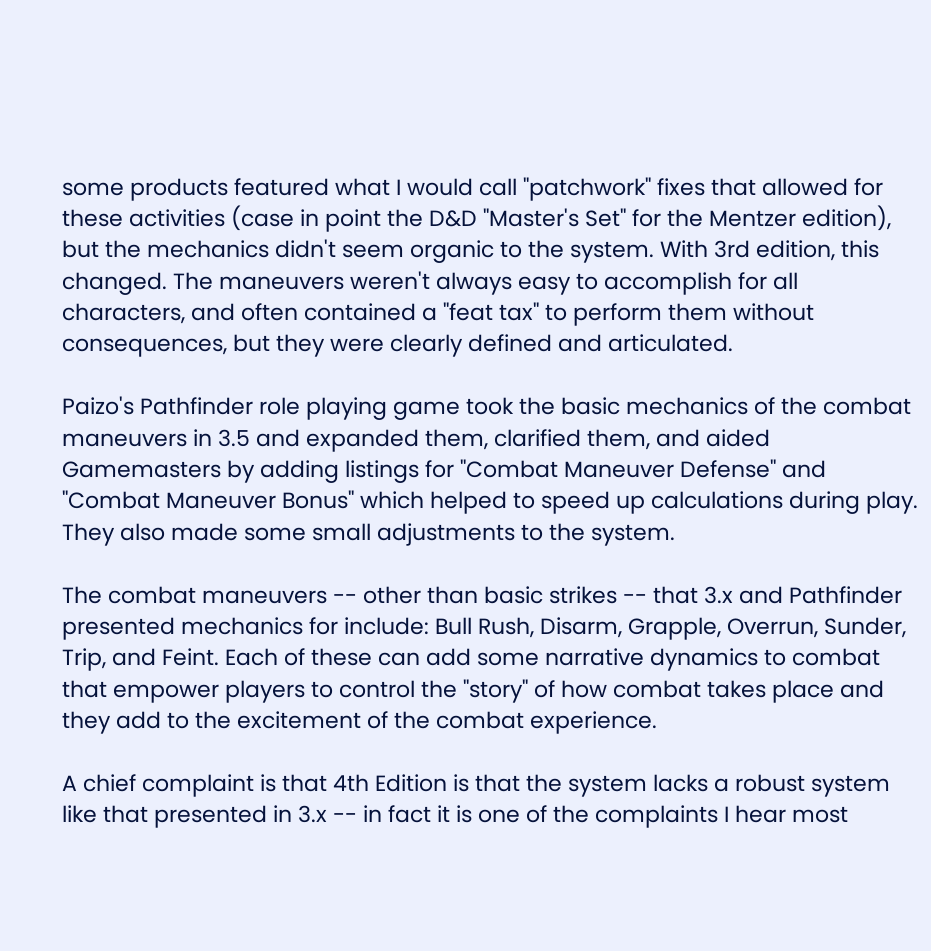some products featured what I would call "patchwork" fixes that allowed for these activities (case in point the D&D "Master's Set" for the Mentzer edition), but the mechanics didn't seem organic to the system. With 3rd edition, this changed. The maneuvers weren't always easy to accomplish for all characters, and often contained a "feat tax" to perform them without consequences, but they were clearly defined and articulated.

Paizo's Pathfinder role playing game took the basic mechanics of the combat maneuvers in 3.5 and expanded them, clarified them, and aided Gamemasters by adding listings for "Combat Maneuver Defense" and "Combat Maneuver Bonus" which helped to speed up calculations during play. They also made some small adjustments to the system.

The combat maneuvers -- other than basic strikes -- that 3.x and Pathfinder presented mechanics for include: Bull Rush, Disarm, Grapple, Overrun, Sunder, Trip, and Feint. Each of these can add some narrative dynamics to combat that empower players to control the "story" of how combat takes place and they add to the excitement of the combat experience.

A chief complaint is that 4th Edition is that the system lacks a robust system like that presented in 3.x -- in fact it is one of the complaints I hear most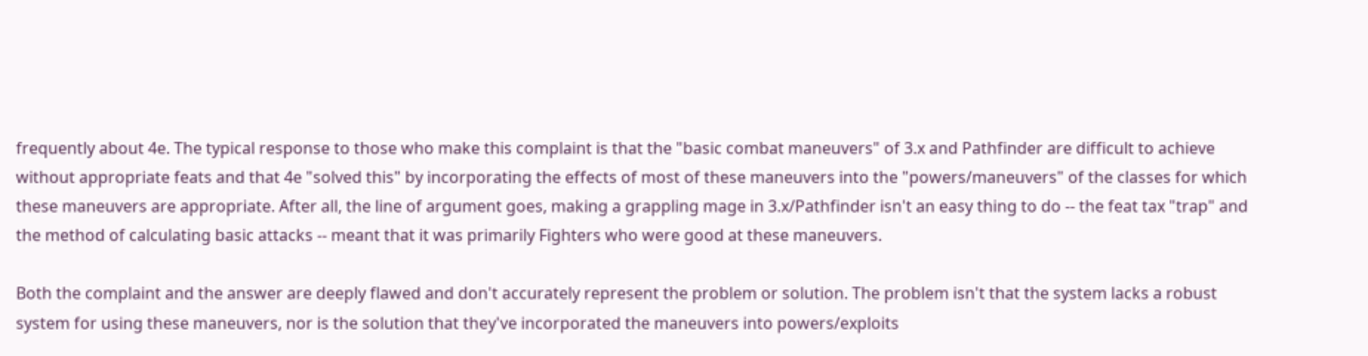frequently about 4e. The typical response to those who make this complaint is that the "basic combat maneuvers" of 3.x and Pathfinder are difficult to achieve without appropriate feats and that 4e "solved this" by incorporating the effects of most of these maneuvers into the "powers/maneuvers" of the classes for which these maneuvers are appropriate. After all, the line of argument goes, making a grappling mage in 3.x/Pathfinder isn't an easy thing to do -- the feat tax "trap" and the method of calculating basic attacks -- meant that it was primarily Fighters who were good at these maneuvers.

Both the complaint and the answer are deeply flawed and don't accurately represent the problem or solution. The problem isn't that the system lacks a robust system for using these maneuvers, nor is the solution that they've incorporated the maneuvers into powers/exploits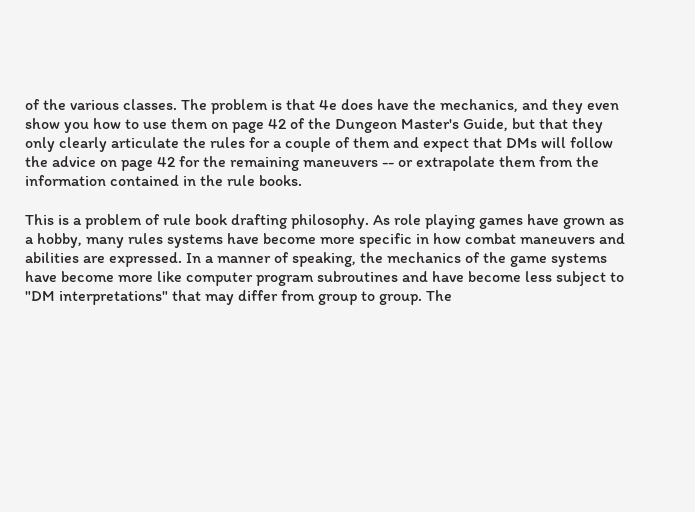of the various classes. The problem is that 4e does have the mechanics, and they even show you how to use them on page 42 of the Dungeon Master's Guide, but that they only clearly articulate the rules for a couple of them and expect that DMs will follow the advice on page 42 for the remaining maneuvers -- or extrapolate them from the information contained in the rule books.

This is a problem of rule book drafting philosophy. As role playing games have grown as a hobby, many rules systems have become more specific in how combat maneuvers and abilities are expressed. In a manner of speaking, the mechanics of the game systems have become more like computer program subroutines and have become less subject to "DM interpretations" that may differ from group to group. The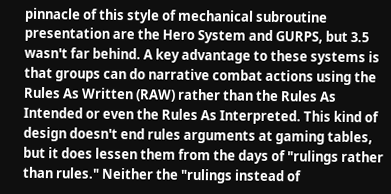pinnacle of this style of mechanical subroutine presentation are the Hero System and GURPS, but 3.5 wasn't far behind. A key advantage to these systems is that groups can do narrative combat actions using the Rules As Written (RAW) rather than the Rules As Intended or even the Rules As Interpreted. This kind of design doesn't end rules arguments at gaming tables, but it does lessen them from the days of "rulings rather than rules." Neither the "rulings instead of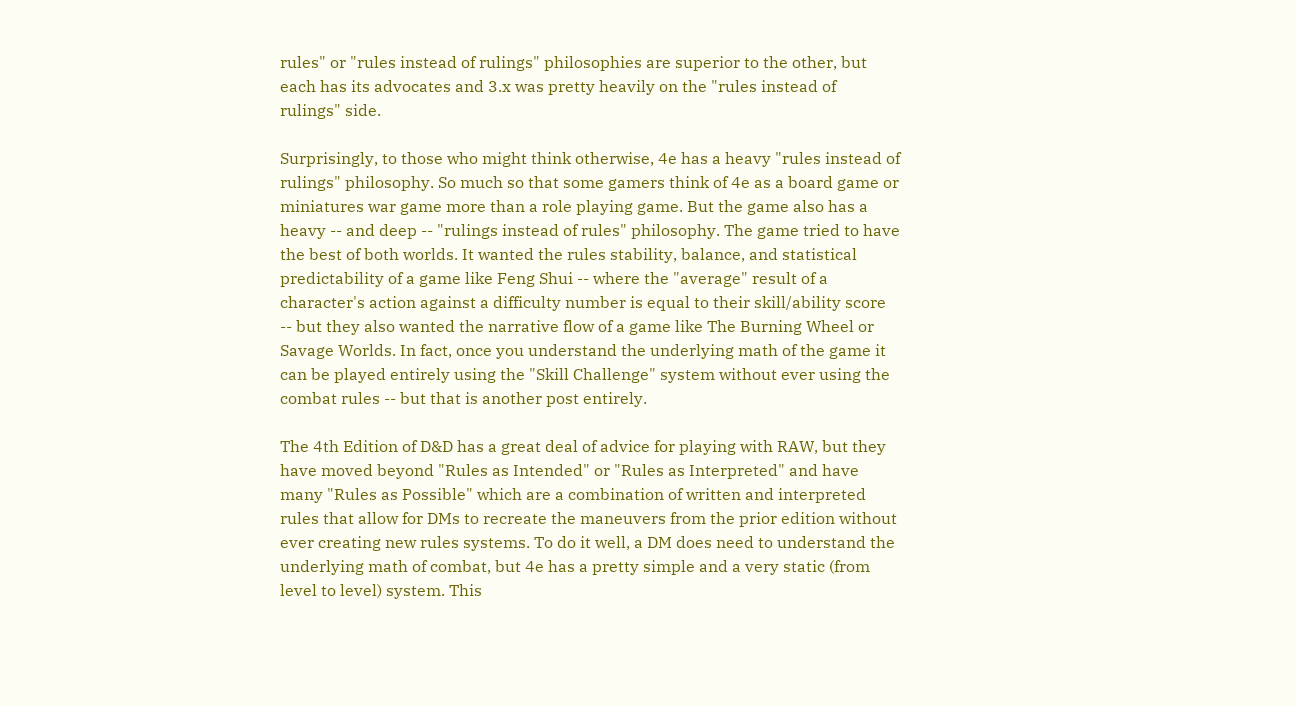rules" or "rules instead of rulings" philosophies are superior to the other, but each has its advocates and 3.x was pretty heavily on the "rules instead of rulings" side.

Surprisingly, to those who might think otherwise, 4e has a heavy "rules instead of rulings" philosophy. So much so that some gamers think of 4e as a board game or miniatures war game more than a role playing game. But the game also has a heavy -- and deep -- "rulings instead of rules" philosophy. The game tried to have the best of both worlds. It wanted the rules stability, balance, and statistical predictability of a game like Feng Shui -- where the "average" result of a character's action against a difficulty number is equal to their skill/ability score -- but they also wanted the narrative flow of a game like The Burning Wheel or Savage Worlds. In fact, once you understand the underlying math of the game it can be played entirely using the "Skill Challenge" system without ever using the combat rules -- but that is another post entirely.

The 4th Edition of D&D has a great deal of advice for playing with RAW, but they have moved beyond "Rules as Intended" or "Rules as Interpreted" and have many "Rules as Possible" which are a combination of written and interpreted rules that allow for DMs to recreate the maneuvers from the prior edition without ever creating new rules systems. To do it well, a DM does need to understand the underlying math of combat, but 4e has a pretty simple and a very static (from level to level) system. This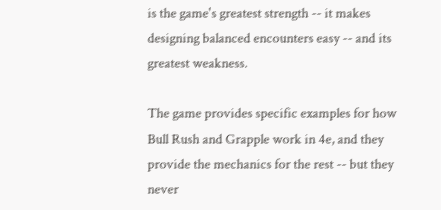is the game's greatest strength -- it makes designing balanced encounters easy -- and its greatest weakness.

The game provides specific examples for how Bull Rush and Grapple work in 4e, and they provide the mechanics for the rest -- but they never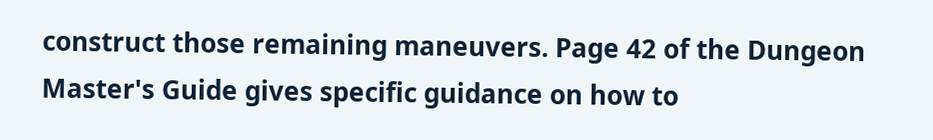construct those remaining maneuvers. Page 42 of the Dungeon Master's Guide gives specific guidance on how to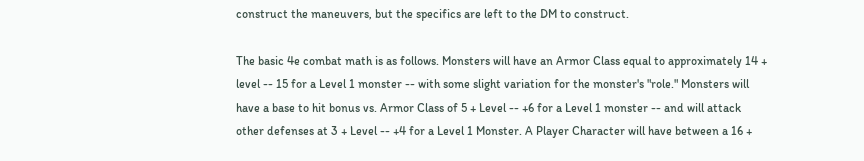construct the maneuvers, but the specifics are left to the DM to construct.

The basic 4e combat math is as follows. Monsters will have an Armor Class equal to approximately 14 + level -- 15 for a Level 1 monster -- with some slight variation for the monster's "role." Monsters will have a base to hit bonus vs. Armor Class of 5 + Level -- +6 for a Level 1 monster -- and will attack other defenses at 3 + Level -- +4 for a Level 1 Monster. A Player Character will have between a 16 +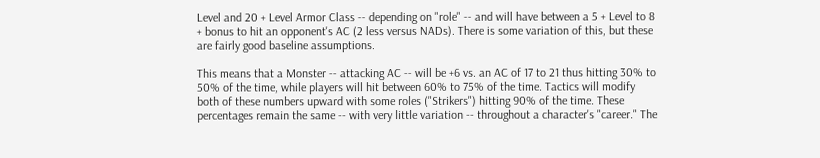Level and 20 + Level Armor Class -- depending on "role" -- and will have between a 5 + Level to 8 + bonus to hit an opponent's AC (2 less versus NADs). There is some variation of this, but these are fairly good baseline assumptions.

This means that a Monster -- attacking AC -- will be +6 vs. an AC of 17 to 21 thus hitting 30% to 50% of the time, while players will hit between 60% to 75% of the time. Tactics will modify both of these numbers upward with some roles ("Strikers") hitting 90% of the time. These percentages remain the same -- with very little variation -- throughout a character's "career." The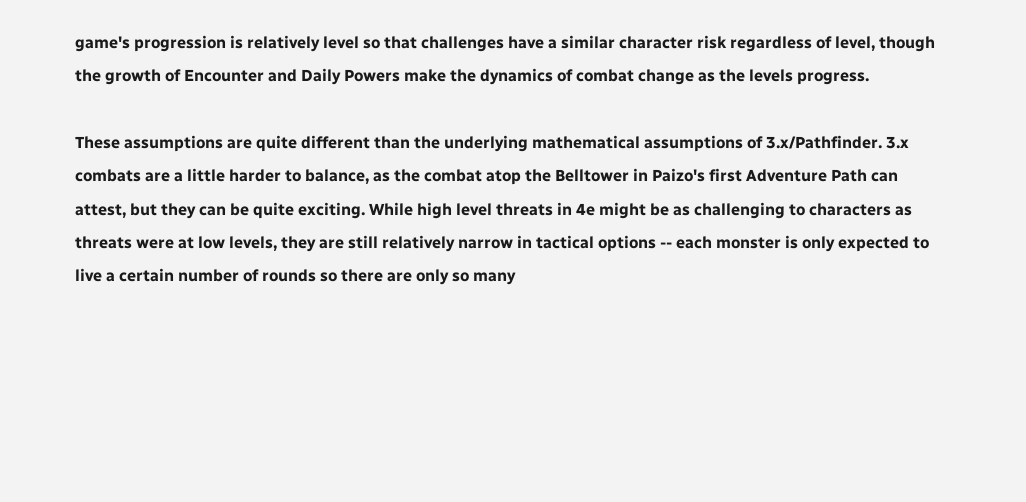game's progression is relatively level so that challenges have a similar character risk regardless of level, though the growth of Encounter and Daily Powers make the dynamics of combat change as the levels progress.

These assumptions are quite different than the underlying mathematical assumptions of 3.x/Pathfinder. 3.x combats are a little harder to balance, as the combat atop the Belltower in Paizo's first Adventure Path can attest, but they can be quite exciting. While high level threats in 4e might be as challenging to characters as threats were at low levels, they are still relatively narrow in tactical options -- each monster is only expected to live a certain number of rounds so there are only so many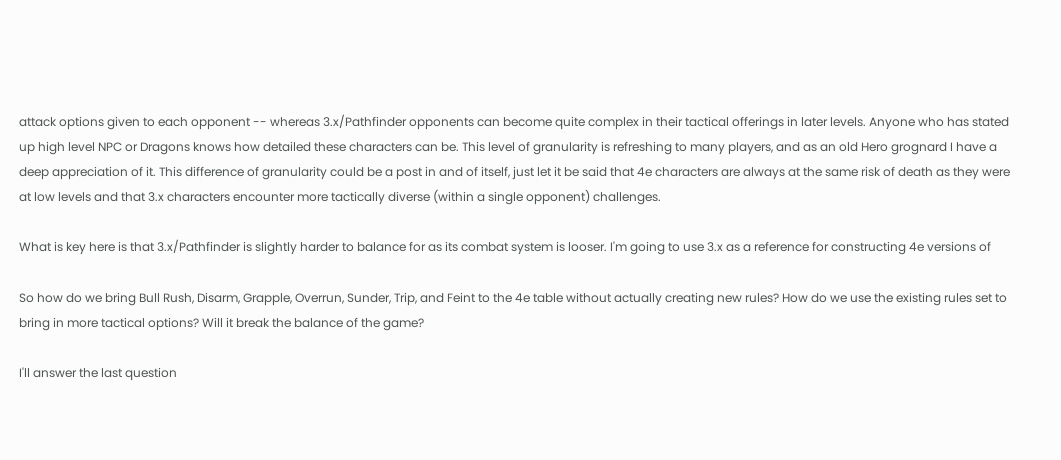attack options given to each opponent -- whereas 3.x/Pathfinder opponents can become quite complex in their tactical offerings in later levels. Anyone who has stated up high level NPC or Dragons knows how detailed these characters can be. This level of granularity is refreshing to many players, and as an old Hero grognard I have a deep appreciation of it. This difference of granularity could be a post in and of itself, just let it be said that 4e characters are always at the same risk of death as they were at low levels and that 3.x characters encounter more tactically diverse (within a single opponent) challenges.

What is key here is that 3.x/Pathfinder is slightly harder to balance for as its combat system is looser. I'm going to use 3.x as a reference for constructing 4e versions of

So how do we bring Bull Rush, Disarm, Grapple, Overrun, Sunder, Trip, and Feint to the 4e table without actually creating new rules? How do we use the existing rules set to bring in more tactical options? Will it break the balance of the game?

I'll answer the last question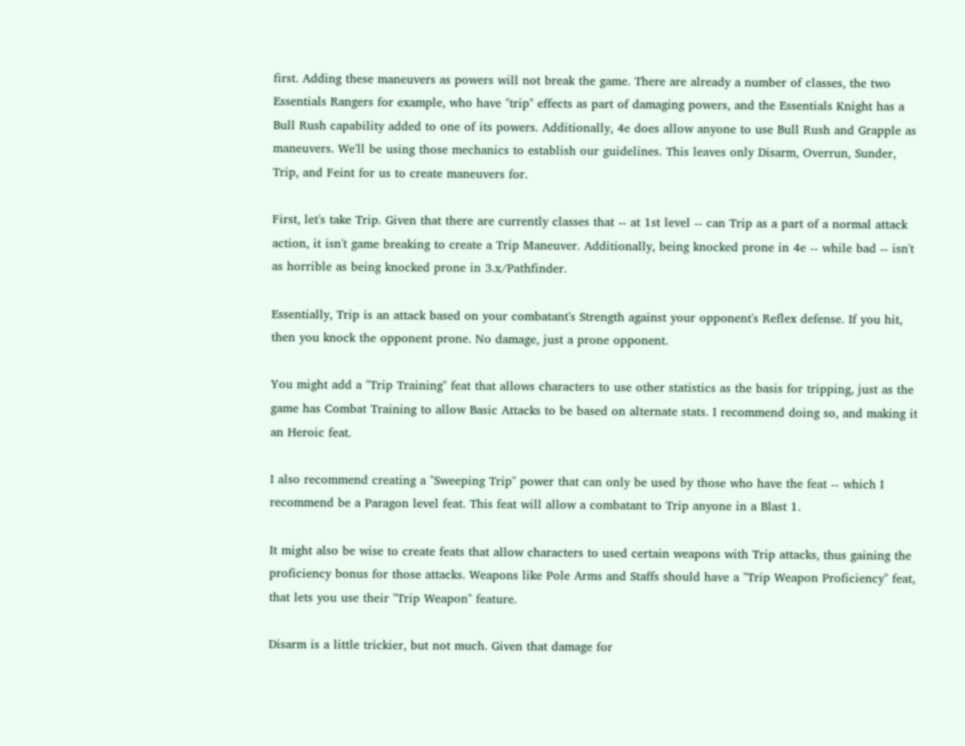first. Adding these maneuvers as powers will not break the game. There are already a number of classes, the two Essentials Rangers for example, who have "trip" effects as part of damaging powers, and the Essentials Knight has a Bull Rush capability added to one of its powers. Additionally, 4e does allow anyone to use Bull Rush and Grapple as maneuvers. We'll be using those mechanics to establish our guidelines. This leaves only Disarm, Overrun, Sunder, Trip, and Feint for us to create maneuvers for.

First, let's take Trip. Given that there are currently classes that -- at 1st level -- can Trip as a part of a normal attack action, it isn't game breaking to create a Trip Maneuver. Additionally, being knocked prone in 4e -- while bad -- isn't as horrible as being knocked prone in 3.x/Pathfinder.

Essentially, Trip is an attack based on your combatant's Strength against your opponent's Reflex defense. If you hit, then you knock the opponent prone. No damage, just a prone opponent.

You might add a "Trip Training" feat that allows characters to use other statistics as the basis for tripping, just as the game has Combat Training to allow Basic Attacks to be based on alternate stats. I recommend doing so, and making it an Heroic feat.

I also recommend creating a "Sweeping Trip" power that can only be used by those who have the feat -- which I recommend be a Paragon level feat. This feat will allow a combatant to Trip anyone in a Blast 1.

It might also be wise to create feats that allow characters to used certain weapons with Trip attacks, thus gaining the proficiency bonus for those attacks. Weapons like Pole Arms and Staffs should have a "Trip Weapon Proficiency" feat, that lets you use their "Trip Weapon" feature.

Disarm is a little trickier, but not much. Given that damage for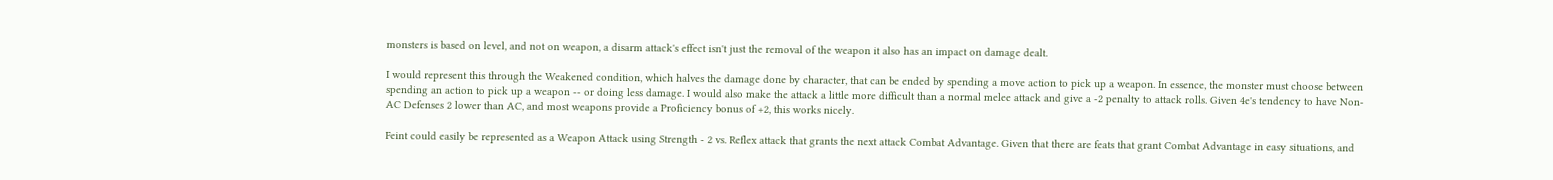monsters is based on level, and not on weapon, a disarm attack's effect isn't just the removal of the weapon it also has an impact on damage dealt.

I would represent this through the Weakened condition, which halves the damage done by character, that can be ended by spending a move action to pick up a weapon. In essence, the monster must choose between spending an action to pick up a weapon -- or doing less damage. I would also make the attack a little more difficult than a normal melee attack and give a -2 penalty to attack rolls. Given 4e's tendency to have Non-AC Defenses 2 lower than AC, and most weapons provide a Proficiency bonus of +2, this works nicely.

Feint could easily be represented as a Weapon Attack using Strength - 2 vs. Reflex attack that grants the next attack Combat Advantage. Given that there are feats that grant Combat Advantage in easy situations, and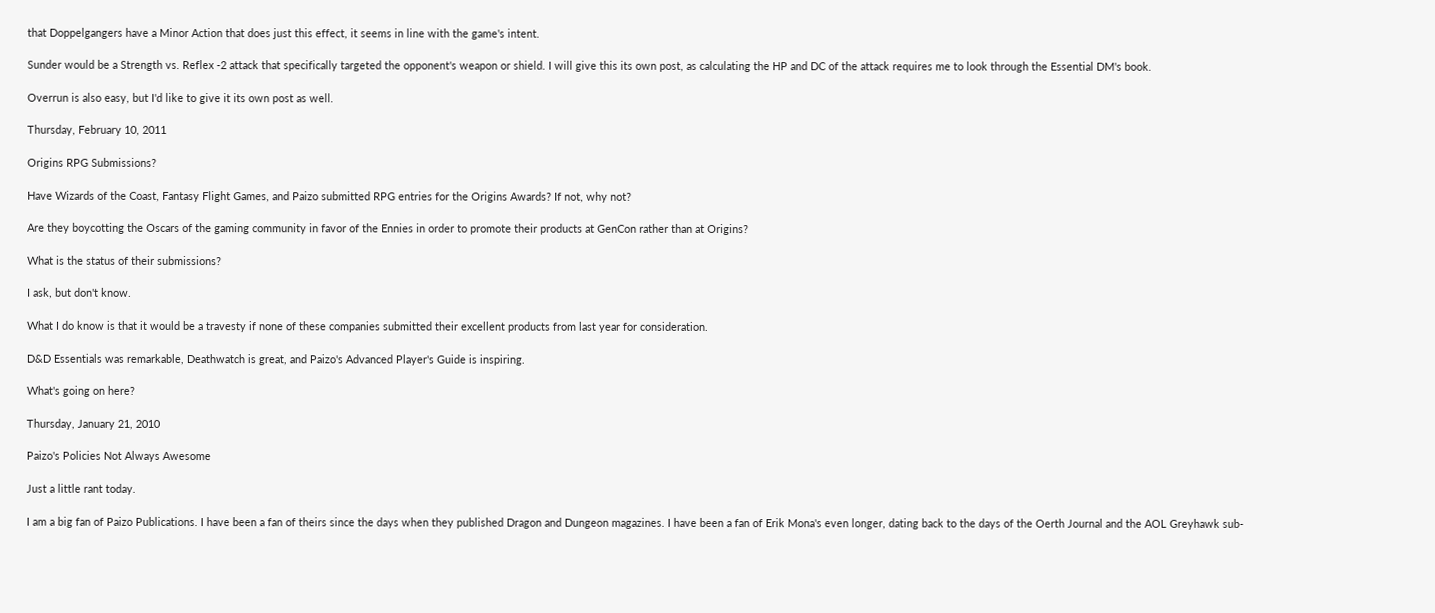that Doppelgangers have a Minor Action that does just this effect, it seems in line with the game's intent.

Sunder would be a Strength vs. Reflex -2 attack that specifically targeted the opponent's weapon or shield. I will give this its own post, as calculating the HP and DC of the attack requires me to look through the Essential DM's book.

Overrun is also easy, but I'd like to give it its own post as well.

Thursday, February 10, 2011

Origins RPG Submissions?

Have Wizards of the Coast, Fantasy Flight Games, and Paizo submitted RPG entries for the Origins Awards? If not, why not?

Are they boycotting the Oscars of the gaming community in favor of the Ennies in order to promote their products at GenCon rather than at Origins?

What is the status of their submissions?

I ask, but don't know.

What I do know is that it would be a travesty if none of these companies submitted their excellent products from last year for consideration.

D&D Essentials was remarkable, Deathwatch is great, and Paizo's Advanced Player's Guide is inspiring.

What's going on here?

Thursday, January 21, 2010

Paizo's Policies Not Always Awesome

Just a little rant today.

I am a big fan of Paizo Publications. I have been a fan of theirs since the days when they published Dragon and Dungeon magazines. I have been a fan of Erik Mona's even longer, dating back to the days of the Oerth Journal and the AOL Greyhawk sub-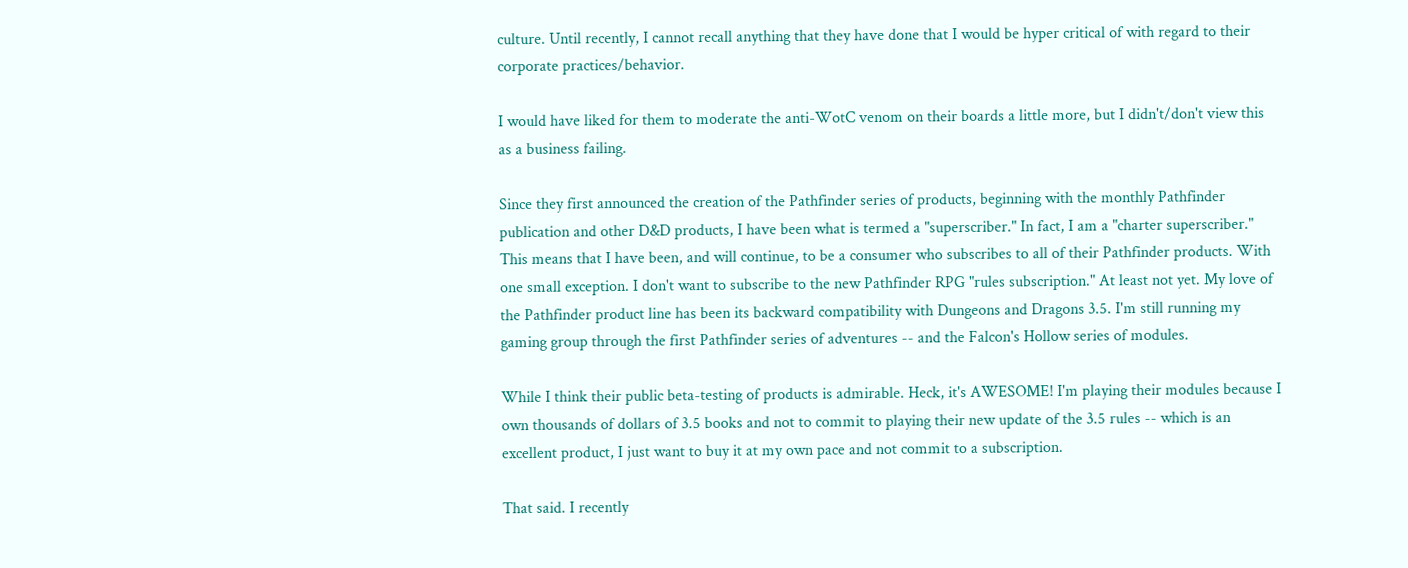culture. Until recently, I cannot recall anything that they have done that I would be hyper critical of with regard to their corporate practices/behavior.

I would have liked for them to moderate the anti-WotC venom on their boards a little more, but I didn't/don't view this as a business failing.

Since they first announced the creation of the Pathfinder series of products, beginning with the monthly Pathfinder publication and other D&D products, I have been what is termed a "superscriber." In fact, I am a "charter superscriber." This means that I have been, and will continue, to be a consumer who subscribes to all of their Pathfinder products. With one small exception. I don't want to subscribe to the new Pathfinder RPG "rules subscription." At least not yet. My love of the Pathfinder product line has been its backward compatibility with Dungeons and Dragons 3.5. I'm still running my gaming group through the first Pathfinder series of adventures -- and the Falcon's Hollow series of modules.

While I think their public beta-testing of products is admirable. Heck, it's AWESOME! I'm playing their modules because I own thousands of dollars of 3.5 books and not to commit to playing their new update of the 3.5 rules -- which is an excellent product, I just want to buy it at my own pace and not commit to a subscription.

That said. I recently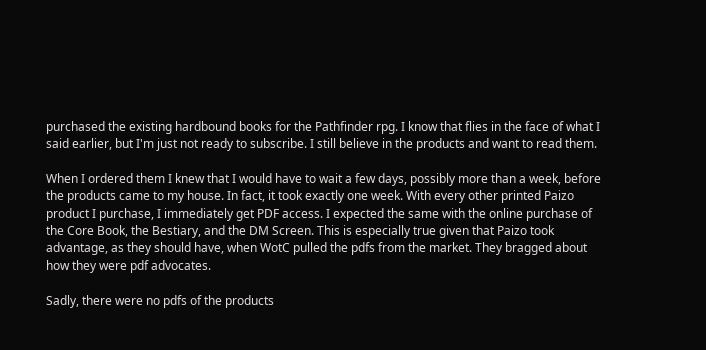purchased the existing hardbound books for the Pathfinder rpg. I know that flies in the face of what I said earlier, but I'm just not ready to subscribe. I still believe in the products and want to read them.

When I ordered them I knew that I would have to wait a few days, possibly more than a week, before the products came to my house. In fact, it took exactly one week. With every other printed Paizo product I purchase, I immediately get PDF access. I expected the same with the online purchase of the Core Book, the Bestiary, and the DM Screen. This is especially true given that Paizo took advantage, as they should have, when WotC pulled the pdfs from the market. They bragged about how they were pdf advocates.

Sadly, there were no pdfs of the products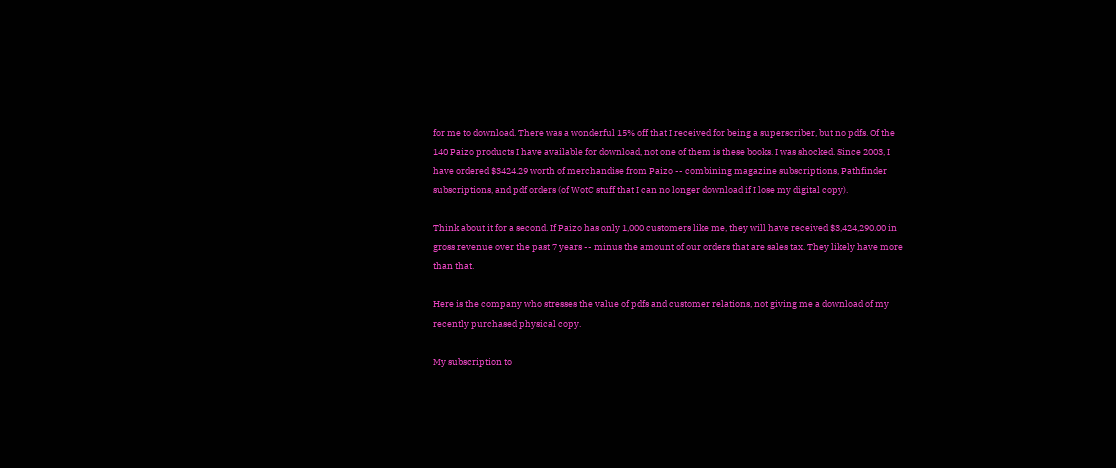for me to download. There was a wonderful 15% off that I received for being a superscriber, but no pdfs. Of the 140 Paizo products I have available for download, not one of them is these books. I was shocked. Since 2003, I have ordered $3424.29 worth of merchandise from Paizo -- combining magazine subscriptions, Pathfinder subscriptions, and pdf orders (of WotC stuff that I can no longer download if I lose my digital copy).

Think about it for a second. If Paizo has only 1,000 customers like me, they will have received $3,424,290.00 in gross revenue over the past 7 years -- minus the amount of our orders that are sales tax. They likely have more than that.

Here is the company who stresses the value of pdfs and customer relations, not giving me a download of my recently purchased physical copy.

My subscription to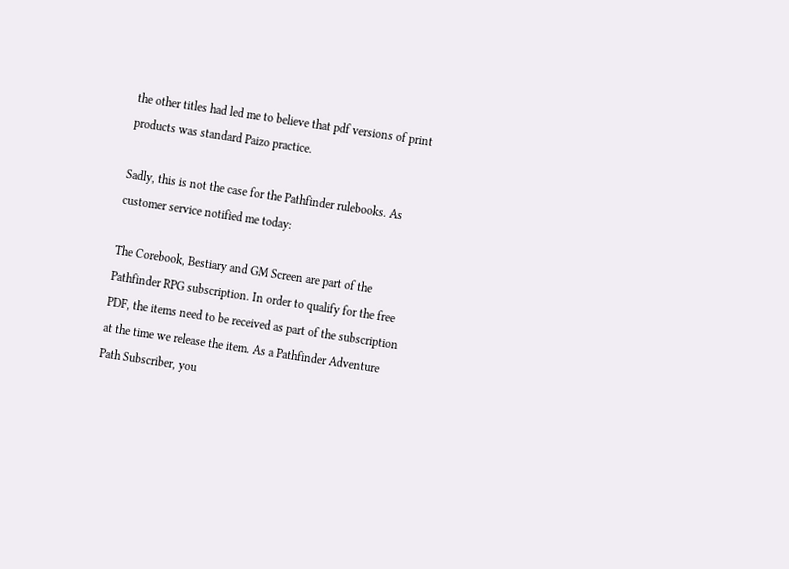the other titles had led me to believe that pdf versions of print products was standard Paizo practice.

Sadly, this is not the case for the Pathfinder rulebooks. As customer service notified me today:

The Corebook, Bestiary and GM Screen are part of the Pathfinder RPG subscription. In order to qualify for the free PDF, the items need to be received as part of the subscription at the time we release the item. As a Pathfinder Adventure Path Subscriber, you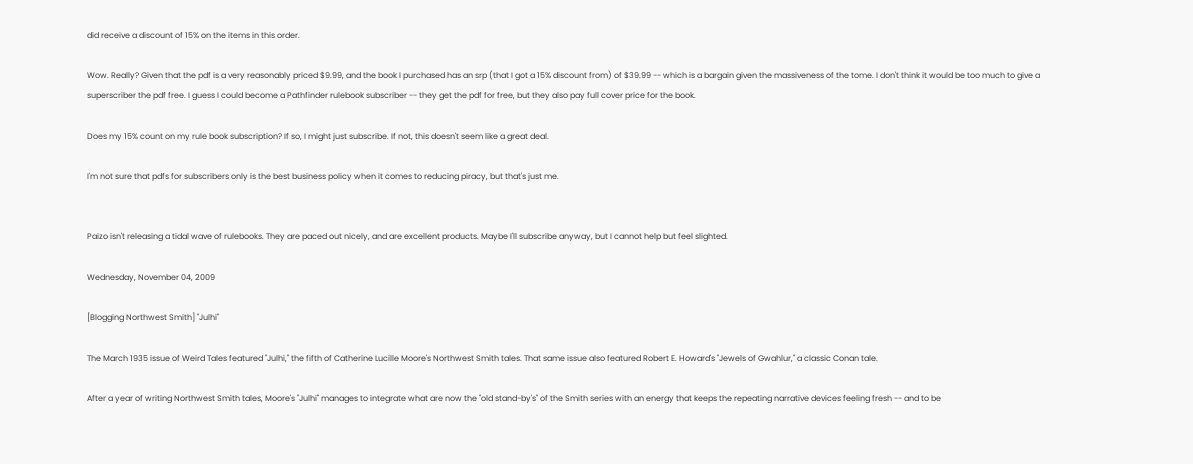did receive a discount of 15% on the items in this order.

Wow. Really? Given that the pdf is a very reasonably priced $9.99, and the book I purchased has an srp (that I got a 15% discount from) of $39.99 -- which is a bargain given the massiveness of the tome. I don't think it would be too much to give a superscriber the pdf free. I guess I could become a Pathfinder rulebook subscriber -- they get the pdf for free, but they also pay full cover price for the book.

Does my 15% count on my rule book subscription? If so, I might just subscribe. If not, this doesn't seem like a great deal.

I'm not sure that pdfs for subscribers only is the best business policy when it comes to reducing piracy, but that's just me.


Paizo isn't releasing a tidal wave of rulebooks. They are paced out nicely, and are excellent products. Maybe I'll subscribe anyway, but I cannot help but feel slighted.

Wednesday, November 04, 2009

[Blogging Northwest Smith] "Julhi"

The March 1935 issue of Weird Tales featured "Julhi," the fifth of Catherine Lucille Moore's Northwest Smith tales. That same issue also featured Robert E. Howard's "Jewels of Gwahlur," a classic Conan tale.

After a year of writing Northwest Smith tales, Moore's "Julhi" manages to integrate what are now the "old stand-by's" of the Smith series with an energy that keeps the repeating narrative devices feeling fresh -- and to be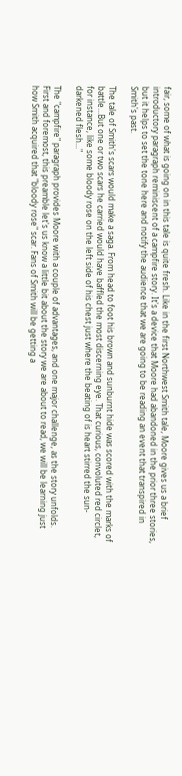fair, some of what is going on in this tale is quite fresh. Like in the first Northwest Smith tale, Moore gives us a brief introductory paragraph reminiscent of a campfire story. It's a device that Moore had abandoned in the prior three stories, but it helps to set the tone here and notify the audience that we are going to be reading an event that transpired in Smith's past.

The tale of Smith's scars would make a saga. From head to foot his brown and sunburnt hide was scored with the marks of battle...But one or two scars he carried would have baffled the most discerning eye. That curious, convoluted red circlet, for instance, like some bloody rose on the left side of his chest just where the beating of is heart stirred the sun-darkened flesh..."

The "campfire" paragraph provides Moore with a couple of advantages, and one major challenge, as the story unfolds. First and foremost, this preamble let's us know a little bit about the story we are about to read, we will be learning just how Smith acquired that "bloody rose" scar. Fans of Smith will be getting a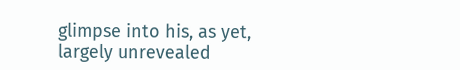glimpse into his, as yet, largely unrevealed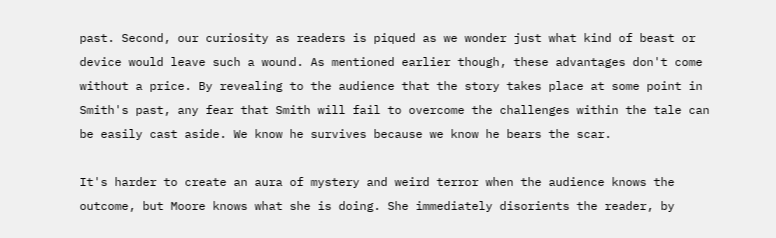past. Second, our curiosity as readers is piqued as we wonder just what kind of beast or device would leave such a wound. As mentioned earlier though, these advantages don't come without a price. By revealing to the audience that the story takes place at some point in Smith's past, any fear that Smith will fail to overcome the challenges within the tale can be easily cast aside. We know he survives because we know he bears the scar.

It's harder to create an aura of mystery and weird terror when the audience knows the outcome, but Moore knows what she is doing. She immediately disorients the reader, by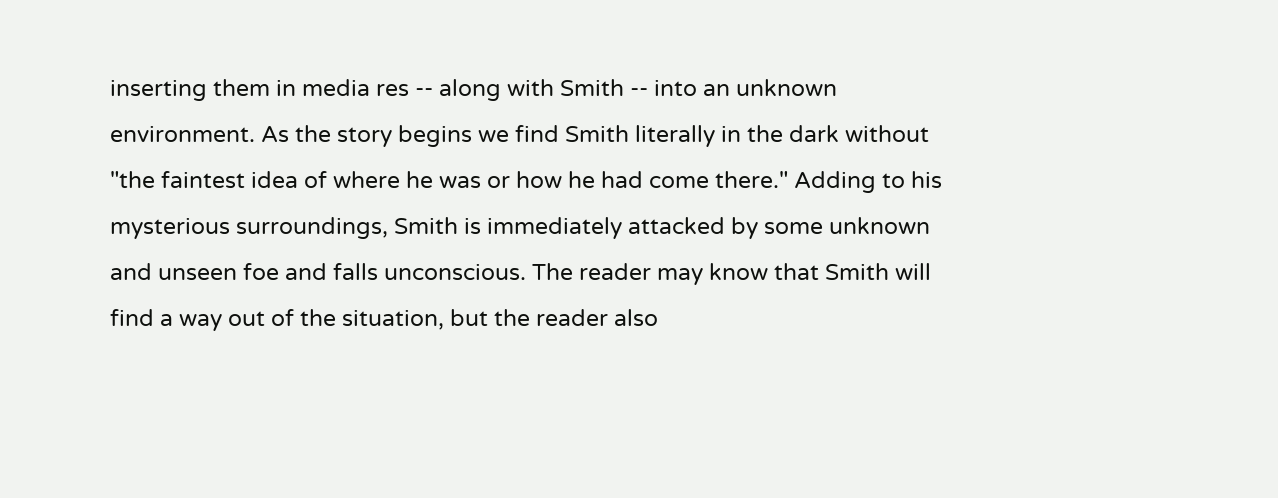inserting them in media res -- along with Smith -- into an unknown environment. As the story begins we find Smith literally in the dark without "the faintest idea of where he was or how he had come there." Adding to his mysterious surroundings, Smith is immediately attacked by some unknown and unseen foe and falls unconscious. The reader may know that Smith will find a way out of the situation, but the reader also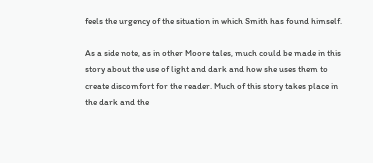feels the urgency of the situation in which Smith has found himself.

As a side note, as in other Moore tales, much could be made in this story about the use of light and dark and how she uses them to create discomfort for the reader. Much of this story takes place in the dark and the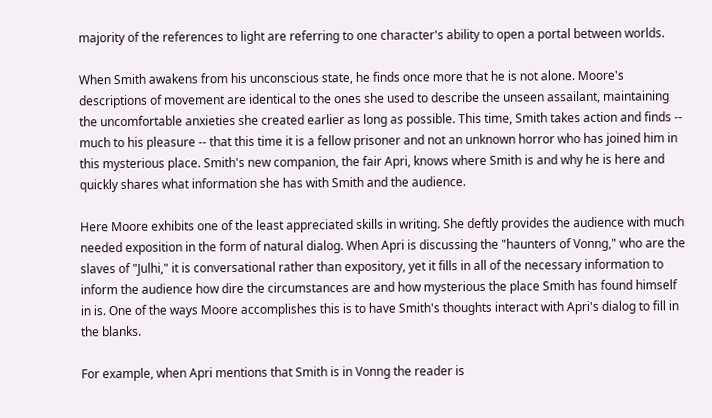majority of the references to light are referring to one character's ability to open a portal between worlds.

When Smith awakens from his unconscious state, he finds once more that he is not alone. Moore's descriptions of movement are identical to the ones she used to describe the unseen assailant, maintaining the uncomfortable anxieties she created earlier as long as possible. This time, Smith takes action and finds -- much to his pleasure -- that this time it is a fellow prisoner and not an unknown horror who has joined him in this mysterious place. Smith's new companion, the fair Apri, knows where Smith is and why he is here and quickly shares what information she has with Smith and the audience.

Here Moore exhibits one of the least appreciated skills in writing. She deftly provides the audience with much needed exposition in the form of natural dialog. When Apri is discussing the "haunters of Vonng," who are the slaves of "Julhi," it is conversational rather than expository, yet it fills in all of the necessary information to inform the audience how dire the circumstances are and how mysterious the place Smith has found himself in is. One of the ways Moore accomplishes this is to have Smith's thoughts interact with Apri's dialog to fill in the blanks.

For example, when Apri mentions that Smith is in Vonng the reader is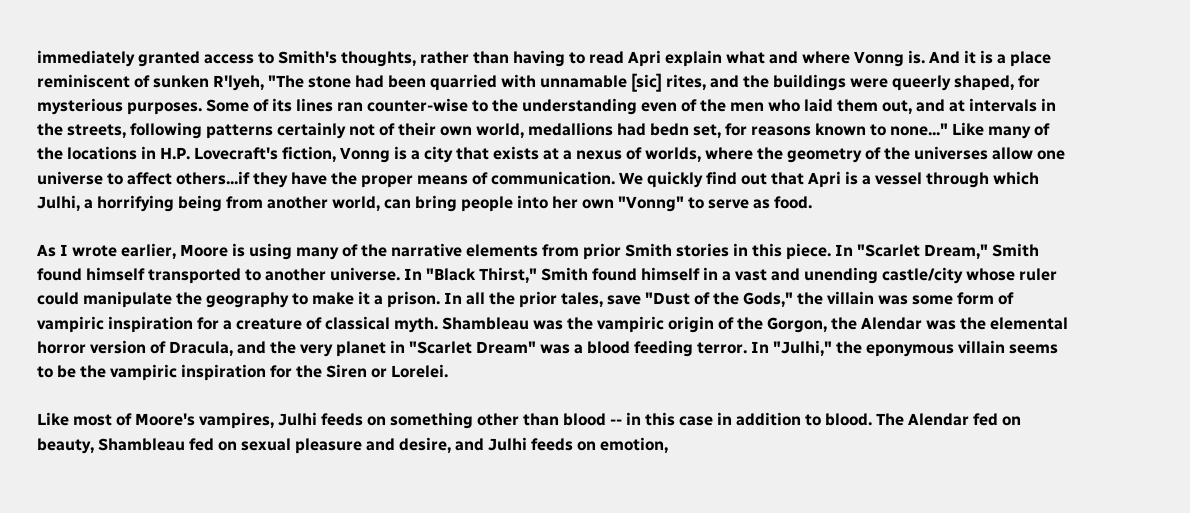immediately granted access to Smith's thoughts, rather than having to read Apri explain what and where Vonng is. And it is a place reminiscent of sunken R'lyeh, "The stone had been quarried with unnamable [sic] rites, and the buildings were queerly shaped, for mysterious purposes. Some of its lines ran counter-wise to the understanding even of the men who laid them out, and at intervals in the streets, following patterns certainly not of their own world, medallions had bedn set, for reasons known to none..." Like many of the locations in H.P. Lovecraft's fiction, Vonng is a city that exists at a nexus of worlds, where the geometry of the universes allow one universe to affect others...if they have the proper means of communication. We quickly find out that Apri is a vessel through which Julhi, a horrifying being from another world, can bring people into her own "Vonng" to serve as food.

As I wrote earlier, Moore is using many of the narrative elements from prior Smith stories in this piece. In "Scarlet Dream," Smith found himself transported to another universe. In "Black Thirst," Smith found himself in a vast and unending castle/city whose ruler could manipulate the geography to make it a prison. In all the prior tales, save "Dust of the Gods," the villain was some form of vampiric inspiration for a creature of classical myth. Shambleau was the vampiric origin of the Gorgon, the Alendar was the elemental horror version of Dracula, and the very planet in "Scarlet Dream" was a blood feeding terror. In "Julhi," the eponymous villain seems to be the vampiric inspiration for the Siren or Lorelei.

Like most of Moore's vampires, Julhi feeds on something other than blood -- in this case in addition to blood. The Alendar fed on beauty, Shambleau fed on sexual pleasure and desire, and Julhi feeds on emotion,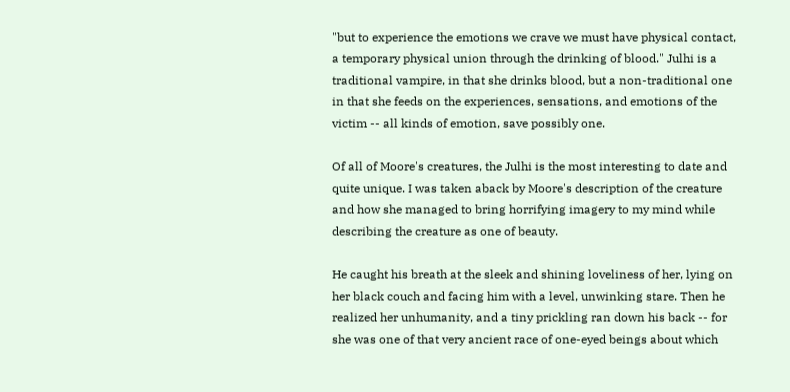"but to experience the emotions we crave we must have physical contact, a temporary physical union through the drinking of blood." Julhi is a traditional vampire, in that she drinks blood, but a non-traditional one in that she feeds on the experiences, sensations, and emotions of the victim -- all kinds of emotion, save possibly one.

Of all of Moore's creatures, the Julhi is the most interesting to date and quite unique. I was taken aback by Moore's description of the creature and how she managed to bring horrifying imagery to my mind while describing the creature as one of beauty.

He caught his breath at the sleek and shining loveliness of her, lying on her black couch and facing him with a level, unwinking stare. Then he realized her unhumanity, and a tiny prickling ran down his back -- for she was one of that very ancient race of one-eyed beings about which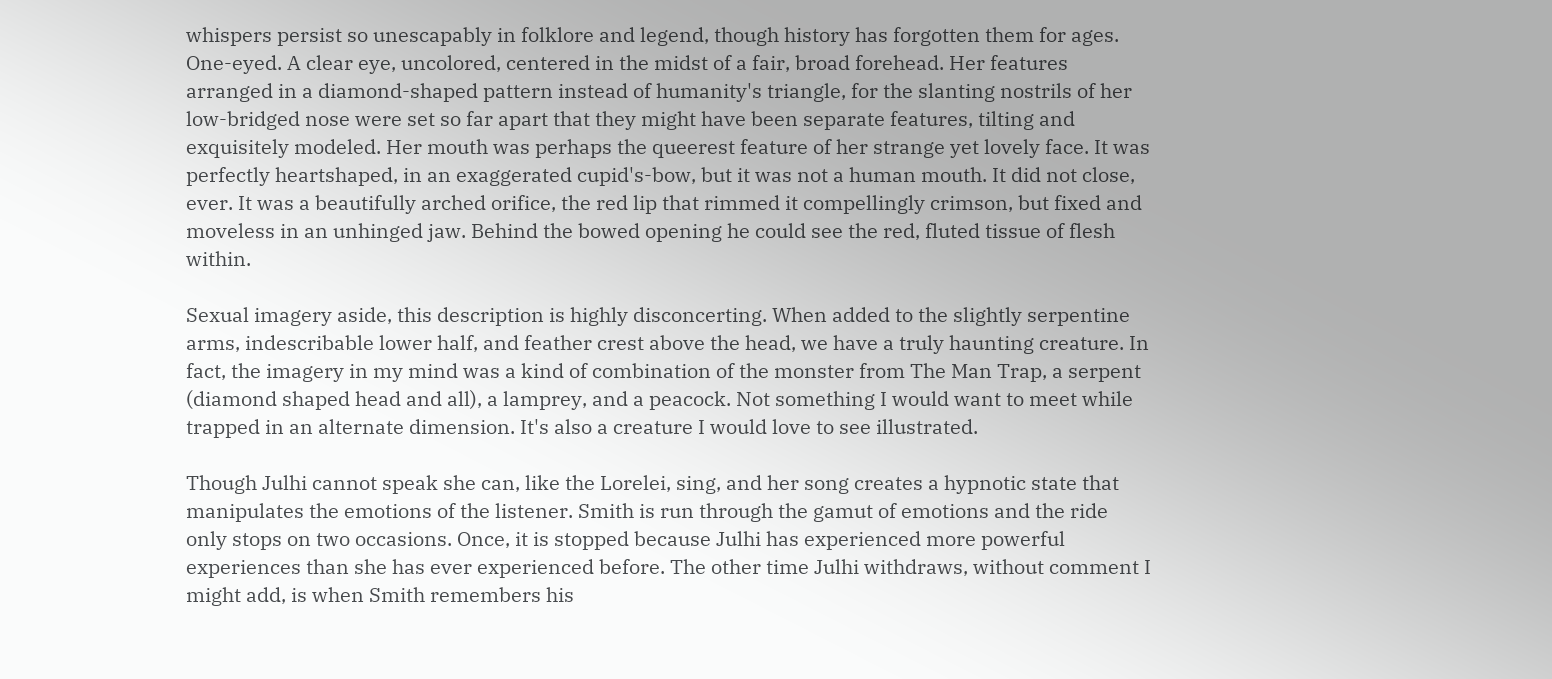whispers persist so unescapably in folklore and legend, though history has forgotten them for ages. One-eyed. A clear eye, uncolored, centered in the midst of a fair, broad forehead. Her features arranged in a diamond-shaped pattern instead of humanity's triangle, for the slanting nostrils of her low-bridged nose were set so far apart that they might have been separate features, tilting and exquisitely modeled. Her mouth was perhaps the queerest feature of her strange yet lovely face. It was perfectly heartshaped, in an exaggerated cupid's-bow, but it was not a human mouth. It did not close, ever. It was a beautifully arched orifice, the red lip that rimmed it compellingly crimson, but fixed and moveless in an unhinged jaw. Behind the bowed opening he could see the red, fluted tissue of flesh within.

Sexual imagery aside, this description is highly disconcerting. When added to the slightly serpentine arms, indescribable lower half, and feather crest above the head, we have a truly haunting creature. In fact, the imagery in my mind was a kind of combination of the monster from The Man Trap, a serpent (diamond shaped head and all), a lamprey, and a peacock. Not something I would want to meet while trapped in an alternate dimension. It's also a creature I would love to see illustrated.

Though Julhi cannot speak she can, like the Lorelei, sing, and her song creates a hypnotic state that manipulates the emotions of the listener. Smith is run through the gamut of emotions and the ride only stops on two occasions. Once, it is stopped because Julhi has experienced more powerful experiences than she has ever experienced before. The other time Julhi withdraws, without comment I might add, is when Smith remembers his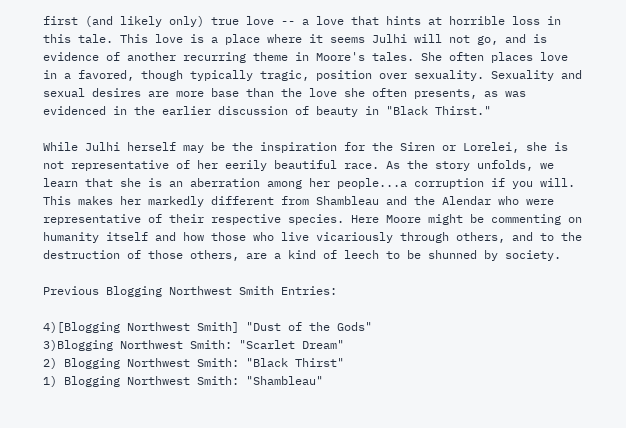first (and likely only) true love -- a love that hints at horrible loss in this tale. This love is a place where it seems Julhi will not go, and is evidence of another recurring theme in Moore's tales. She often places love in a favored, though typically tragic, position over sexuality. Sexuality and sexual desires are more base than the love she often presents, as was evidenced in the earlier discussion of beauty in "Black Thirst."

While Julhi herself may be the inspiration for the Siren or Lorelei, she is not representative of her eerily beautiful race. As the story unfolds, we learn that she is an aberration among her people...a corruption if you will. This makes her markedly different from Shambleau and the Alendar who were representative of their respective species. Here Moore might be commenting on humanity itself and how those who live vicariously through others, and to the destruction of those others, are a kind of leech to be shunned by society.

Previous Blogging Northwest Smith Entries:

4)[Blogging Northwest Smith] "Dust of the Gods"
3)Blogging Northwest Smith: "Scarlet Dream"
2) Blogging Northwest Smith: "Black Thirst"
1) Blogging Northwest Smith: "Shambleau"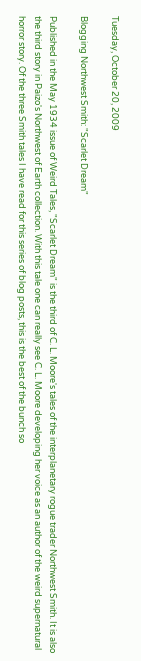Tuesday, October 20, 2009

Blogging Northwest Smith: "Scarlet Dream"

Published in the May 1934 issue of Weird Tales, "Scarlet Dream" is the third of C. L. Moore's tales of the interplanetary rogue trader Northwest Smith. It is also the third story in Paizo's Northwest of Earth collection. With this tale one can really see C. L. Moore developing her voice as an author of the weird supernatural horror story. Of the three Smith tales I have read for this series of blog posts, this is the best of the bunch so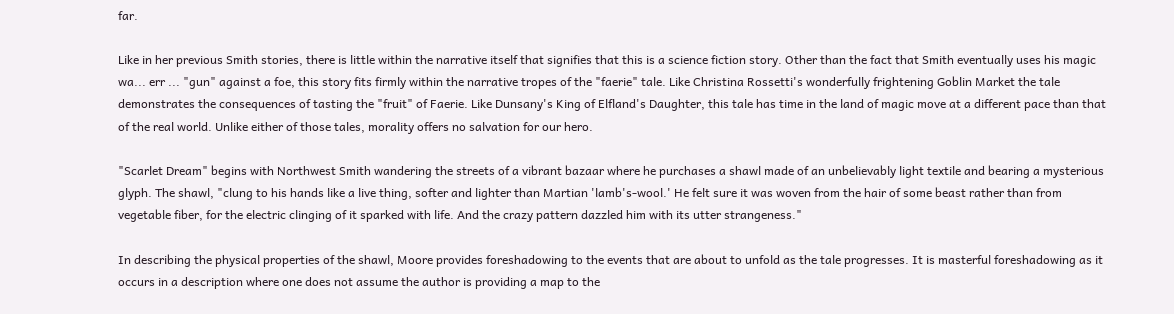far.

Like in her previous Smith stories, there is little within the narrative itself that signifies that this is a science fiction story. Other than the fact that Smith eventually uses his magic wa... err ... "gun" against a foe, this story fits firmly within the narrative tropes of the "faerie" tale. Like Christina Rossetti's wonderfully frightening Goblin Market the tale demonstrates the consequences of tasting the "fruit" of Faerie. Like Dunsany's King of Elfland's Daughter, this tale has time in the land of magic move at a different pace than that of the real world. Unlike either of those tales, morality offers no salvation for our hero.

"Scarlet Dream" begins with Northwest Smith wandering the streets of a vibrant bazaar where he purchases a shawl made of an unbelievably light textile and bearing a mysterious glyph. The shawl, "clung to his hands like a live thing, softer and lighter than Martian 'lamb's-wool.' He felt sure it was woven from the hair of some beast rather than from vegetable fiber, for the electric clinging of it sparked with life. And the crazy pattern dazzled him with its utter strangeness."

In describing the physical properties of the shawl, Moore provides foreshadowing to the events that are about to unfold as the tale progresses. It is masterful foreshadowing as it occurs in a description where one does not assume the author is providing a map to the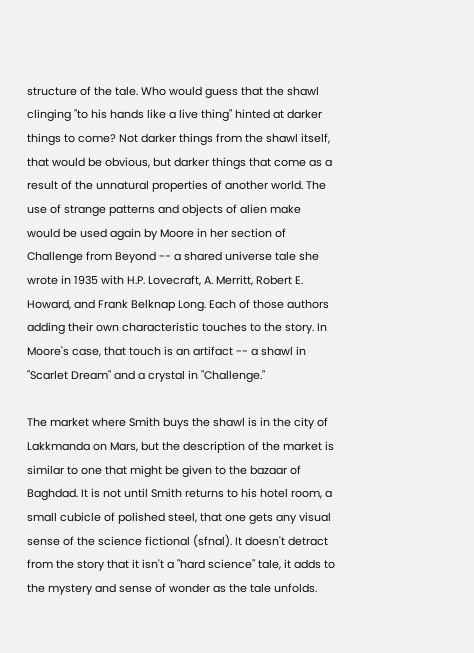structure of the tale. Who would guess that the shawl clinging "to his hands like a live thing" hinted at darker things to come? Not darker things from the shawl itself, that would be obvious, but darker things that come as a result of the unnatural properties of another world. The use of strange patterns and objects of alien make would be used again by Moore in her section of Challenge from Beyond -- a shared universe tale she wrote in 1935 with H.P. Lovecraft, A. Merritt, Robert E. Howard, and Frank Belknap Long. Each of those authors adding their own characteristic touches to the story. In Moore's case, that touch is an artifact -- a shawl in "Scarlet Dream" and a crystal in "Challenge."

The market where Smith buys the shawl is in the city of Lakkmanda on Mars, but the description of the market is similar to one that might be given to the bazaar of Baghdad. It is not until Smith returns to his hotel room, a small cubicle of polished steel, that one gets any visual sense of the science fictional (sfnal). It doesn't detract from the story that it isn't a "hard science" tale, it adds to the mystery and sense of wonder as the tale unfolds.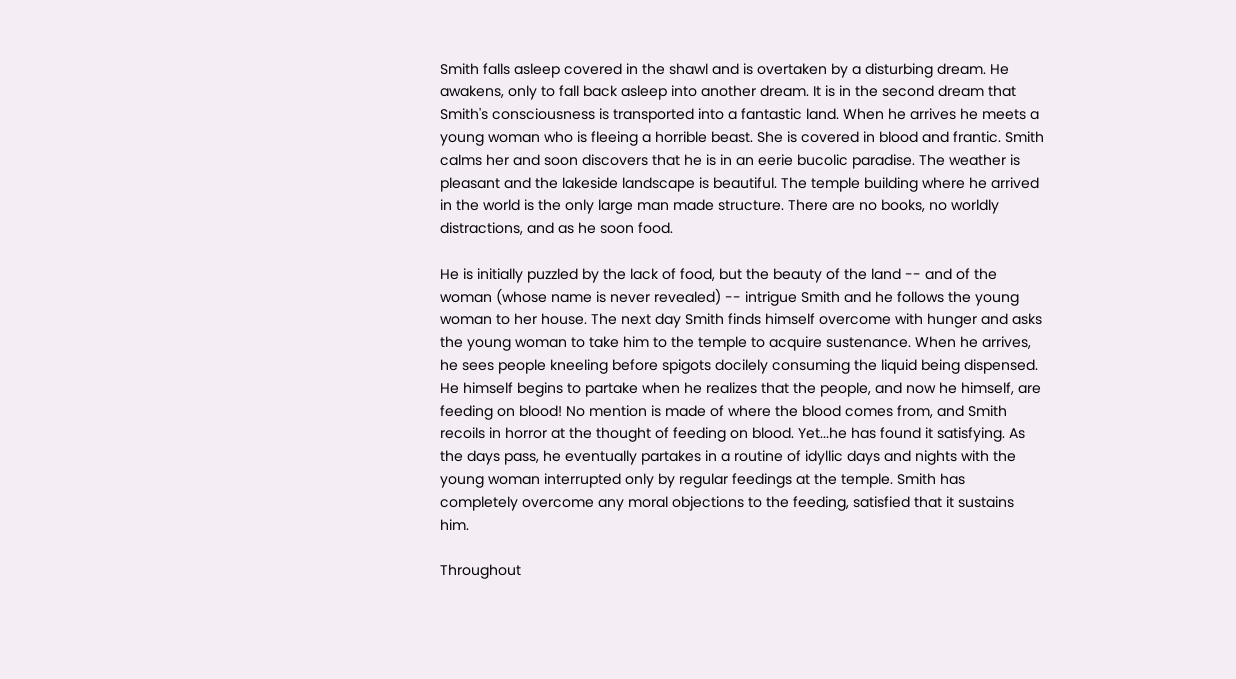Smith falls asleep covered in the shawl and is overtaken by a disturbing dream. He awakens, only to fall back asleep into another dream. It is in the second dream that Smith's consciousness is transported into a fantastic land. When he arrives he meets a young woman who is fleeing a horrible beast. She is covered in blood and frantic. Smith calms her and soon discovers that he is in an eerie bucolic paradise. The weather is pleasant and the lakeside landscape is beautiful. The temple building where he arrived in the world is the only large man made structure. There are no books, no worldly distractions, and as he soon food.

He is initially puzzled by the lack of food, but the beauty of the land -- and of the woman (whose name is never revealed) -- intrigue Smith and he follows the young woman to her house. The next day Smith finds himself overcome with hunger and asks the young woman to take him to the temple to acquire sustenance. When he arrives, he sees people kneeling before spigots docilely consuming the liquid being dispensed. He himself begins to partake when he realizes that the people, and now he himself, are feeding on blood! No mention is made of where the blood comes from, and Smith recoils in horror at the thought of feeding on blood. Yet...he has found it satisfying. As the days pass, he eventually partakes in a routine of idyllic days and nights with the young woman interrupted only by regular feedings at the temple. Smith has completely overcome any moral objections to the feeding, satisfied that it sustains him.

Throughout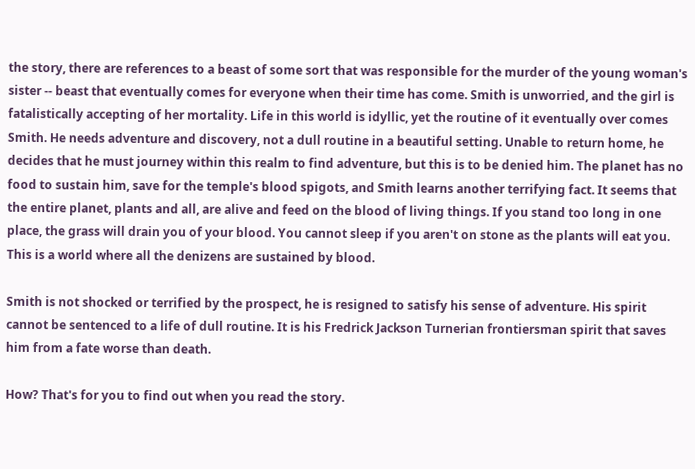the story, there are references to a beast of some sort that was responsible for the murder of the young woman's sister -- beast that eventually comes for everyone when their time has come. Smith is unworried, and the girl is fatalistically accepting of her mortality. Life in this world is idyllic, yet the routine of it eventually over comes Smith. He needs adventure and discovery, not a dull routine in a beautiful setting. Unable to return home, he decides that he must journey within this realm to find adventure, but this is to be denied him. The planet has no food to sustain him, save for the temple's blood spigots, and Smith learns another terrifying fact. It seems that the entire planet, plants and all, are alive and feed on the blood of living things. If you stand too long in one place, the grass will drain you of your blood. You cannot sleep if you aren't on stone as the plants will eat you. This is a world where all the denizens are sustained by blood.

Smith is not shocked or terrified by the prospect, he is resigned to satisfy his sense of adventure. His spirit cannot be sentenced to a life of dull routine. It is his Fredrick Jackson Turnerian frontiersman spirit that saves him from a fate worse than death.

How? That's for you to find out when you read the story.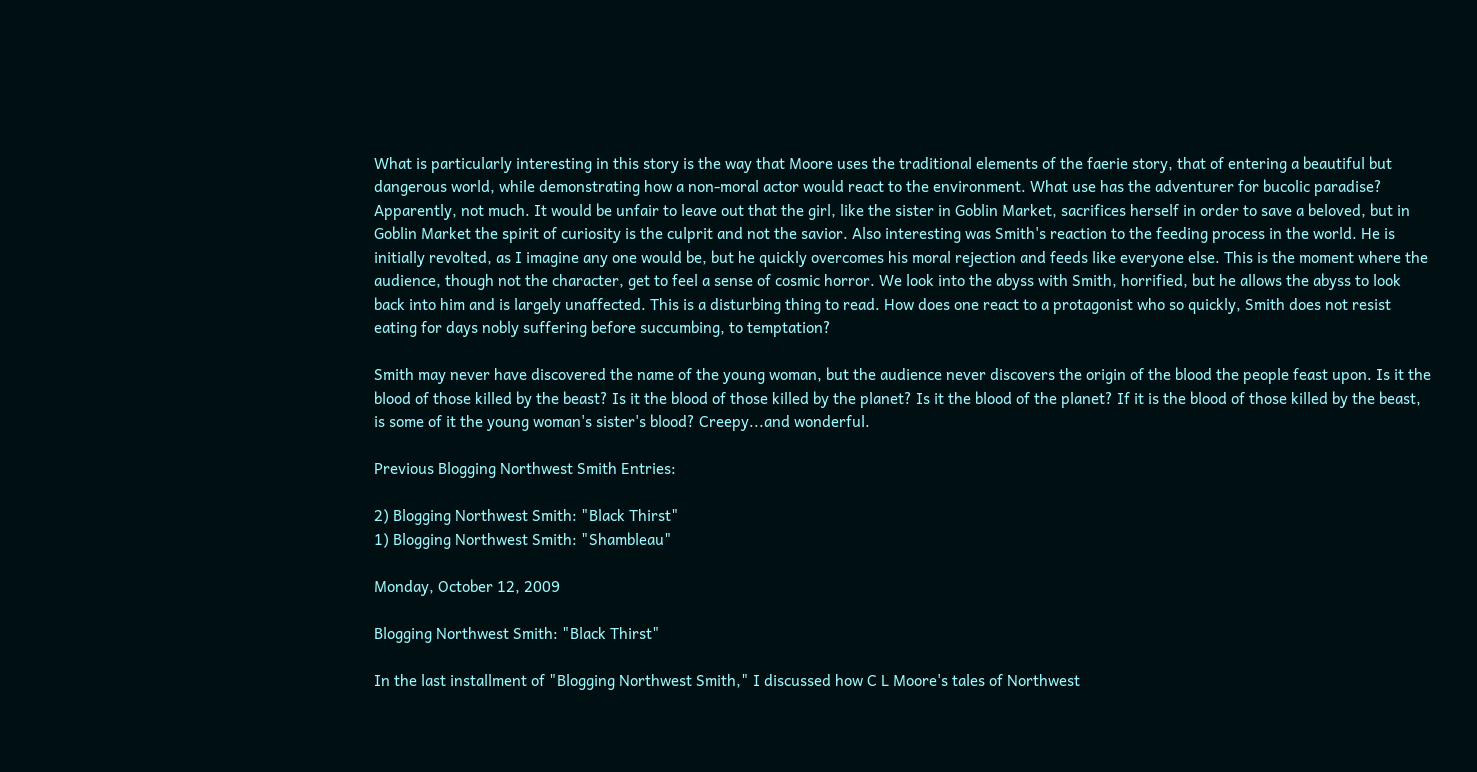What is particularly interesting in this story is the way that Moore uses the traditional elements of the faerie story, that of entering a beautiful but dangerous world, while demonstrating how a non-moral actor would react to the environment. What use has the adventurer for bucolic paradise? Apparently, not much. It would be unfair to leave out that the girl, like the sister in Goblin Market, sacrifices herself in order to save a beloved, but in Goblin Market the spirit of curiosity is the culprit and not the savior. Also interesting was Smith's reaction to the feeding process in the world. He is initially revolted, as I imagine any one would be, but he quickly overcomes his moral rejection and feeds like everyone else. This is the moment where the audience, though not the character, get to feel a sense of cosmic horror. We look into the abyss with Smith, horrified, but he allows the abyss to look back into him and is largely unaffected. This is a disturbing thing to read. How does one react to a protagonist who so quickly, Smith does not resist eating for days nobly suffering before succumbing, to temptation?

Smith may never have discovered the name of the young woman, but the audience never discovers the origin of the blood the people feast upon. Is it the blood of those killed by the beast? Is it the blood of those killed by the planet? Is it the blood of the planet? If it is the blood of those killed by the beast, is some of it the young woman's sister's blood? Creepy...and wonderful.

Previous Blogging Northwest Smith Entries:

2) Blogging Northwest Smith: "Black Thirst"
1) Blogging Northwest Smith: "Shambleau"

Monday, October 12, 2009

Blogging Northwest Smith: "Black Thirst"

In the last installment of "Blogging Northwest Smith," I discussed how C L Moore's tales of Northwest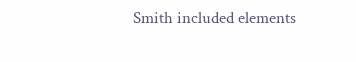Smith included elements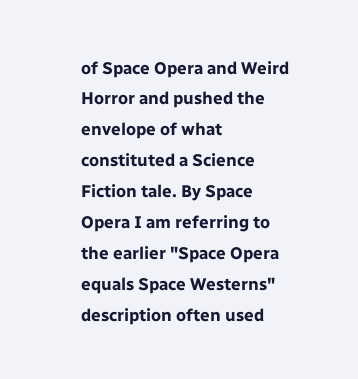of Space Opera and Weird Horror and pushed the envelope of what constituted a Science Fiction tale. By Space Opera I am referring to the earlier "Space Opera equals Space Westerns" description often used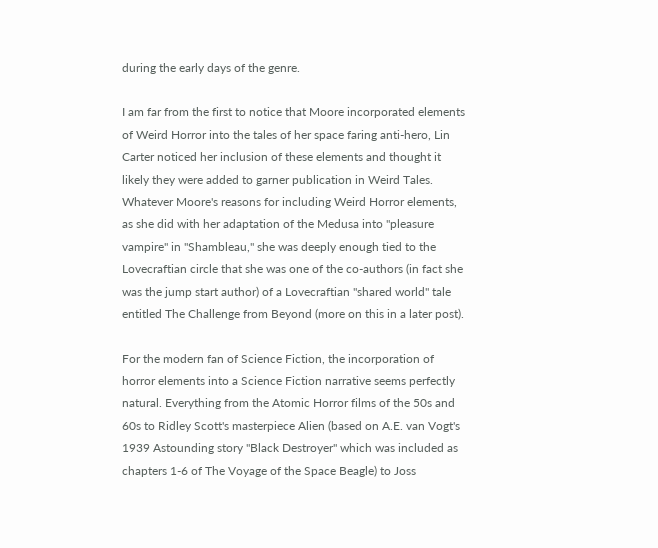during the early days of the genre.

I am far from the first to notice that Moore incorporated elements of Weird Horror into the tales of her space faring anti-hero, Lin Carter noticed her inclusion of these elements and thought it likely they were added to garner publication in Weird Tales. Whatever Moore's reasons for including Weird Horror elements, as she did with her adaptation of the Medusa into "pleasure vampire" in "Shambleau," she was deeply enough tied to the Lovecraftian circle that she was one of the co-authors (in fact she was the jump start author) of a Lovecraftian "shared world" tale entitled The Challenge from Beyond (more on this in a later post).

For the modern fan of Science Fiction, the incorporation of horror elements into a Science Fiction narrative seems perfectly natural. Everything from the Atomic Horror films of the 50s and 60s to Ridley Scott's masterpiece Alien (based on A.E. van Vogt's 1939 Astounding story "Black Destroyer" which was included as chapters 1-6 of The Voyage of the Space Beagle) to Joss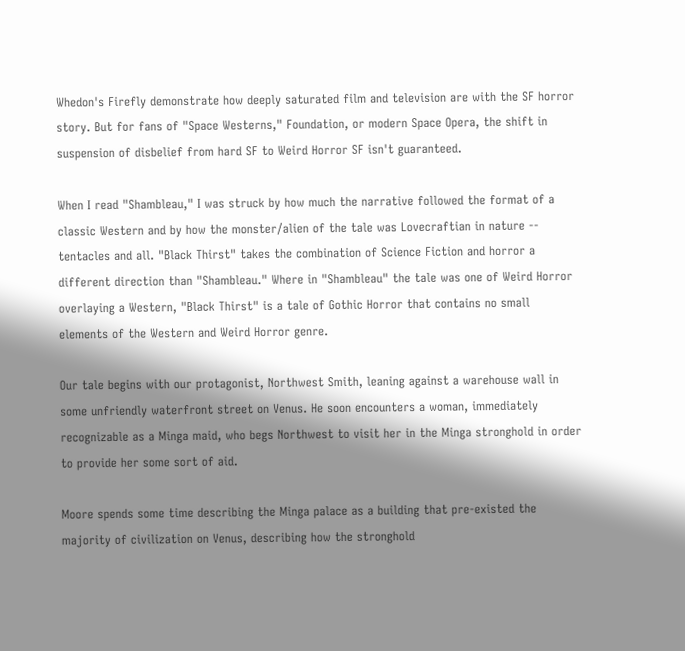Whedon's Firefly demonstrate how deeply saturated film and television are with the SF horror story. But for fans of "Space Westerns," Foundation, or modern Space Opera, the shift in suspension of disbelief from hard SF to Weird Horror SF isn't guaranteed.

When I read "Shambleau," I was struck by how much the narrative followed the format of a classic Western and by how the monster/alien of the tale was Lovecraftian in nature -- tentacles and all. "Black Thirst" takes the combination of Science Fiction and horror a different direction than "Shambleau." Where in "Shambleau" the tale was one of Weird Horror overlaying a Western, "Black Thirst" is a tale of Gothic Horror that contains no small elements of the Western and Weird Horror genre.

Our tale begins with our protagonist, Northwest Smith, leaning against a warehouse wall in some unfriendly waterfront street on Venus. He soon encounters a woman, immediately recognizable as a Minga maid, who begs Northwest to visit her in the Minga stronghold in order to provide her some sort of aid.

Moore spends some time describing the Minga palace as a building that pre-existed the majority of civilization on Venus, describing how the stronghold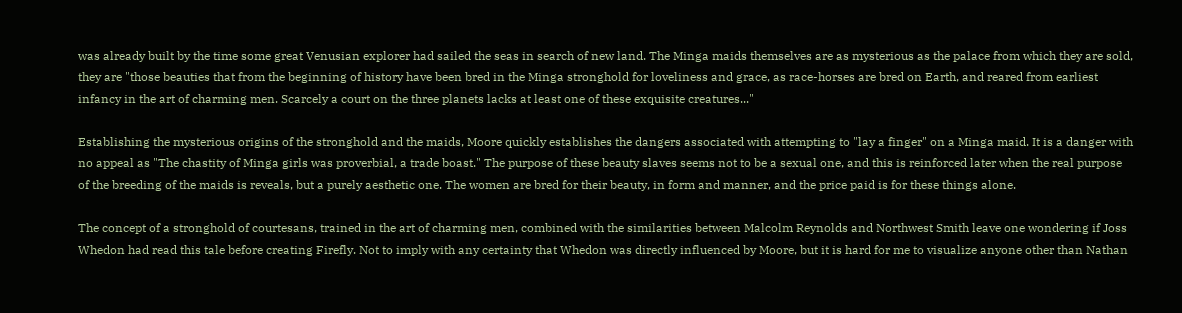was already built by the time some great Venusian explorer had sailed the seas in search of new land. The Minga maids themselves are as mysterious as the palace from which they are sold, they are "those beauties that from the beginning of history have been bred in the Minga stronghold for loveliness and grace, as race-horses are bred on Earth, and reared from earliest infancy in the art of charming men. Scarcely a court on the three planets lacks at least one of these exquisite creatures..."

Establishing the mysterious origins of the stronghold and the maids, Moore quickly establishes the dangers associated with attempting to "lay a finger" on a Minga maid. It is a danger with no appeal as "The chastity of Minga girls was proverbial, a trade boast." The purpose of these beauty slaves seems not to be a sexual one, and this is reinforced later when the real purpose of the breeding of the maids is reveals, but a purely aesthetic one. The women are bred for their beauty, in form and manner, and the price paid is for these things alone.

The concept of a stronghold of courtesans, trained in the art of charming men, combined with the similarities between Malcolm Reynolds and Northwest Smith leave one wondering if Joss Whedon had read this tale before creating Firefly. Not to imply with any certainty that Whedon was directly influenced by Moore, but it is hard for me to visualize anyone other than Nathan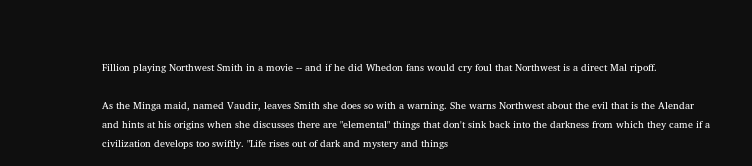Fillion playing Northwest Smith in a movie -- and if he did Whedon fans would cry foul that Northwest is a direct Mal ripoff.

As the Minga maid, named Vaudir, leaves Smith she does so with a warning. She warns Northwest about the evil that is the Alendar and hints at his origins when she discusses there are "elemental" things that don't sink back into the darkness from which they came if a civilization develops too swiftly. "Life rises out of dark and mystery and things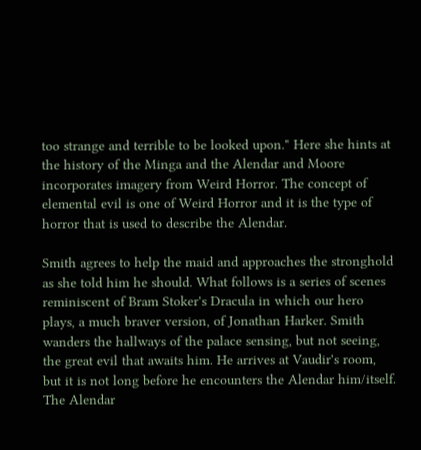too strange and terrible to be looked upon." Here she hints at the history of the Minga and the Alendar and Moore incorporates imagery from Weird Horror. The concept of elemental evil is one of Weird Horror and it is the type of horror that is used to describe the Alendar.

Smith agrees to help the maid and approaches the stronghold as she told him he should. What follows is a series of scenes reminiscent of Bram Stoker's Dracula in which our hero plays, a much braver version, of Jonathan Harker. Smith wanders the hallways of the palace sensing, but not seeing, the great evil that awaits him. He arrives at Vaudir's room, but it is not long before he encounters the Alendar him/itself. The Alendar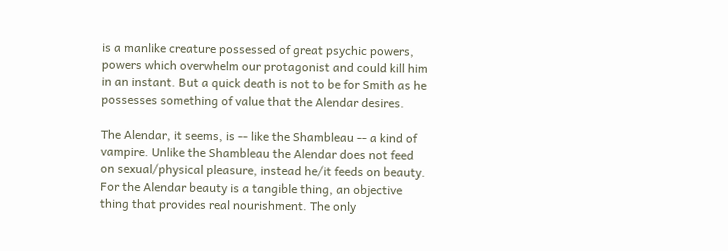is a manlike creature possessed of great psychic powers, powers which overwhelm our protagonist and could kill him in an instant. But a quick death is not to be for Smith as he possesses something of value that the Alendar desires.

The Alendar, it seems, is -- like the Shambleau -- a kind of vampire. Unlike the Shambleau the Alendar does not feed on sexual/physical pleasure, instead he/it feeds on beauty. For the Alendar beauty is a tangible thing, an objective thing that provides real nourishment. The only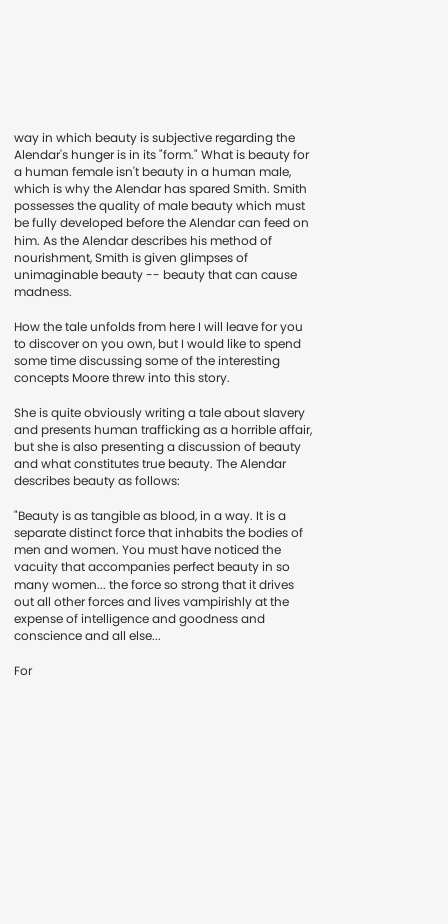way in which beauty is subjective regarding the Alendar's hunger is in its "form." What is beauty for a human female isn't beauty in a human male, which is why the Alendar has spared Smith. Smith possesses the quality of male beauty which must be fully developed before the Alendar can feed on him. As the Alendar describes his method of nourishment, Smith is given glimpses of unimaginable beauty -- beauty that can cause madness.

How the tale unfolds from here I will leave for you to discover on you own, but I would like to spend some time discussing some of the interesting concepts Moore threw into this story.

She is quite obviously writing a tale about slavery and presents human trafficking as a horrible affair, but she is also presenting a discussion of beauty and what constitutes true beauty. The Alendar describes beauty as follows:

"Beauty is as tangible as blood, in a way. It is a separate distinct force that inhabits the bodies of men and women. You must have noticed the vacuity that accompanies perfect beauty in so many women... the force so strong that it drives out all other forces and lives vampirishly at the expense of intelligence and goodness and conscience and all else...

For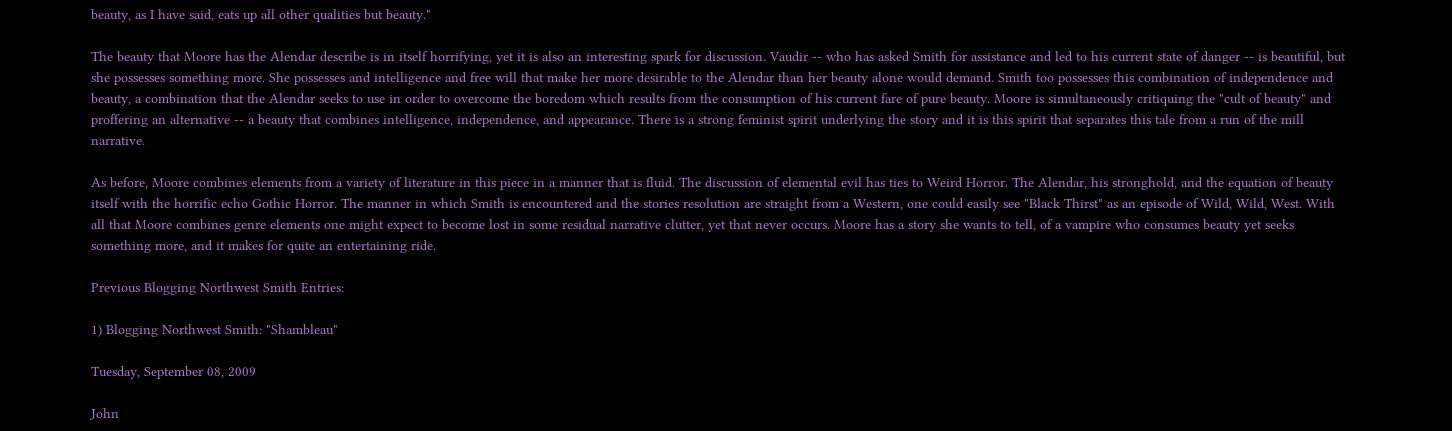beauty, as I have said, eats up all other qualities but beauty."

The beauty that Moore has the Alendar describe is in itself horrifying, yet it is also an interesting spark for discussion. Vaudir -- who has asked Smith for assistance and led to his current state of danger -- is beautiful, but she possesses something more. She possesses and intelligence and free will that make her more desirable to the Alendar than her beauty alone would demand. Smith too possesses this combination of independence and beauty, a combination that the Alendar seeks to use in order to overcome the boredom which results from the consumption of his current fare of pure beauty. Moore is simultaneously critiquing the "cult of beauty" and proffering an alternative -- a beauty that combines intelligence, independence, and appearance. There is a strong feminist spirit underlying the story and it is this spirit that separates this tale from a run of the mill narrative.

As before, Moore combines elements from a variety of literature in this piece in a manner that is fluid. The discussion of elemental evil has ties to Weird Horror. The Alendar, his stronghold, and the equation of beauty itself with the horrific echo Gothic Horror. The manner in which Smith is encountered and the stories resolution are straight from a Western, one could easily see "Black Thirst" as an episode of Wild, Wild, West. With all that Moore combines genre elements one might expect to become lost in some residual narrative clutter, yet that never occurs. Moore has a story she wants to tell, of a vampire who consumes beauty yet seeks something more, and it makes for quite an entertaining ride.

Previous Blogging Northwest Smith Entries:

1) Blogging Northwest Smith: "Shambleau"

Tuesday, September 08, 2009

John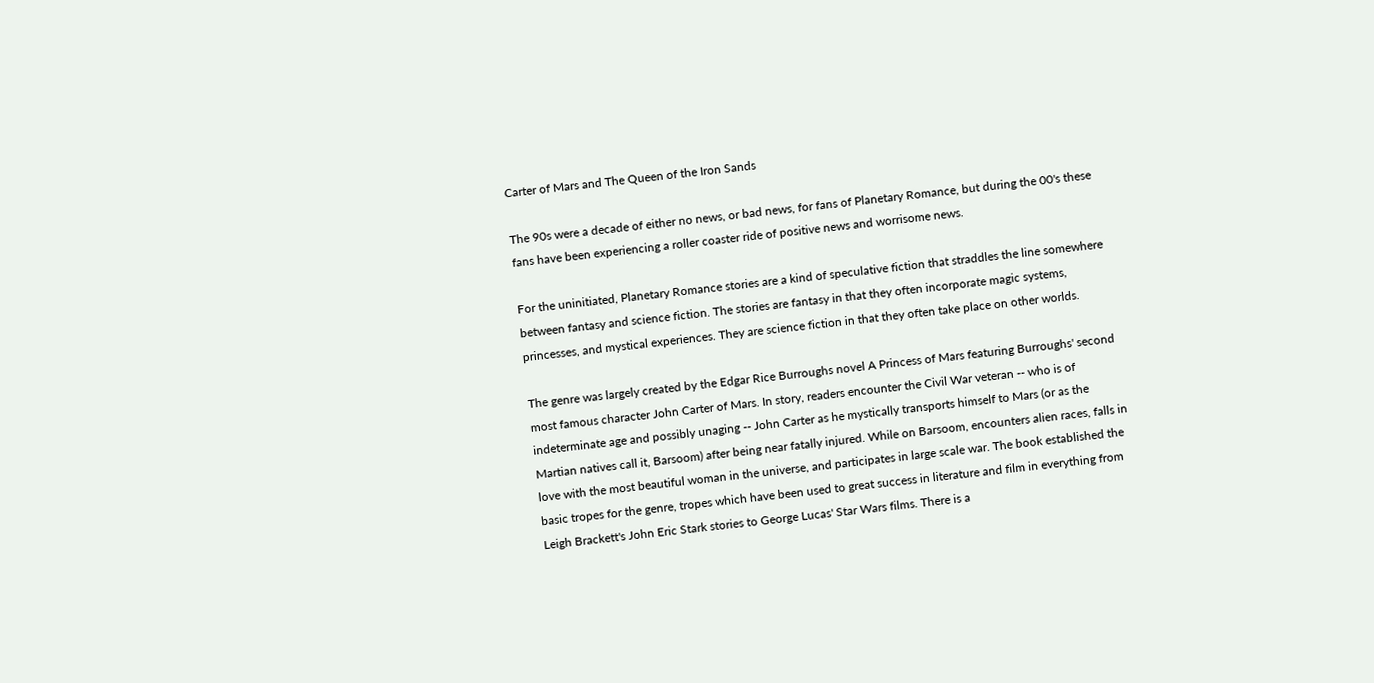Carter of Mars and The Queen of the Iron Sands

The 90s were a decade of either no news, or bad news, for fans of Planetary Romance, but during the 00's these fans have been experiencing a roller coaster ride of positive news and worrisome news.

For the uninitiated, Planetary Romance stories are a kind of speculative fiction that straddles the line somewhere between fantasy and science fiction. The stories are fantasy in that they often incorporate magic systems, princesses, and mystical experiences. They are science fiction in that they often take place on other worlds.

The genre was largely created by the Edgar Rice Burroughs novel A Princess of Mars featuring Burroughs' second most famous character John Carter of Mars. In story, readers encounter the Civil War veteran -- who is of indeterminate age and possibly unaging -- John Carter as he mystically transports himself to Mars (or as the Martian natives call it, Barsoom) after being near fatally injured. While on Barsoom, encounters alien races, falls in love with the most beautiful woman in the universe, and participates in large scale war. The book established the basic tropes for the genre, tropes which have been used to great success in literature and film in everything from Leigh Brackett's John Eric Stark stories to George Lucas' Star Wars films. There is a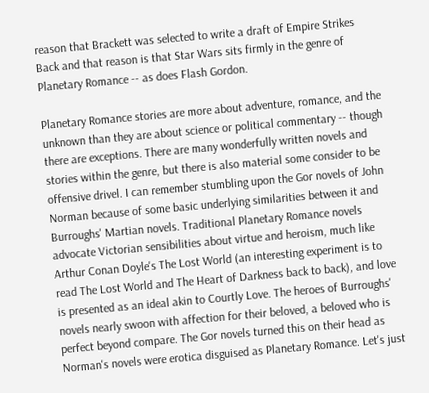reason that Brackett was selected to write a draft of Empire Strikes Back and that reason is that Star Wars sits firmly in the genre of Planetary Romance -- as does Flash Gordon.

Planetary Romance stories are more about adventure, romance, and the unknown than they are about science or political commentary -- though there are exceptions. There are many wonderfully written novels and stories within the genre, but there is also material some consider to be offensive drivel. I can remember stumbling upon the Gor novels of John Norman because of some basic underlying similarities between it and Burroughs' Martian novels. Traditional Planetary Romance novels advocate Victorian sensibilities about virtue and heroism, much like Arthur Conan Doyle's The Lost World (an interesting experiment is to read The Lost World and The Heart of Darkness back to back), and love is presented as an ideal akin to Courtly Love. The heroes of Burroughs' novels nearly swoon with affection for their beloved, a beloved who is perfect beyond compare. The Gor novels turned this on their head as Norman's novels were erotica disguised as Planetary Romance. Let's just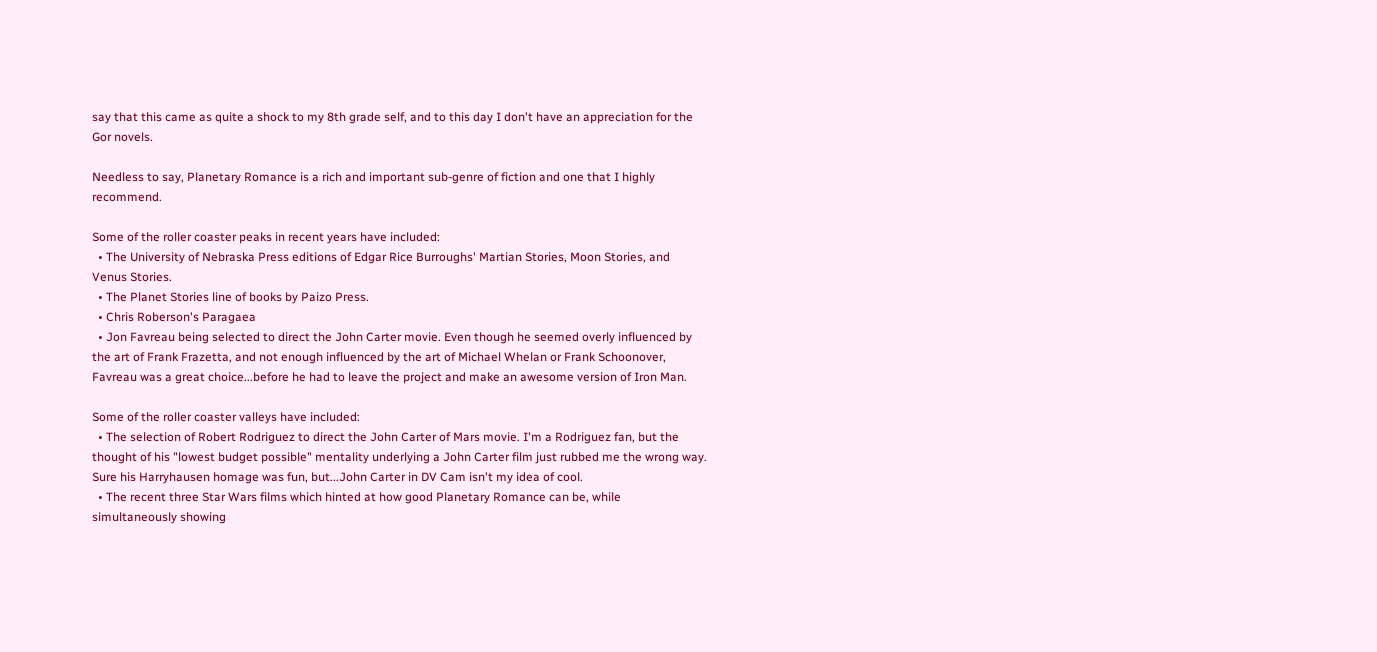say that this came as quite a shock to my 8th grade self, and to this day I don't have an appreciation for the Gor novels.

Needless to say, Planetary Romance is a rich and important sub-genre of fiction and one that I highly recommend.

Some of the roller coaster peaks in recent years have included:
  • The University of Nebraska Press editions of Edgar Rice Burroughs' Martian Stories, Moon Stories, and Venus Stories.
  • The Planet Stories line of books by Paizo Press.
  • Chris Roberson's Paragaea
  • Jon Favreau being selected to direct the John Carter movie. Even though he seemed overly influenced by the art of Frank Frazetta, and not enough influenced by the art of Michael Whelan or Frank Schoonover, Favreau was a great choice...before he had to leave the project and make an awesome version of Iron Man.

Some of the roller coaster valleys have included:
  • The selection of Robert Rodriguez to direct the John Carter of Mars movie. I'm a Rodriguez fan, but the thought of his "lowest budget possible" mentality underlying a John Carter film just rubbed me the wrong way. Sure his Harryhausen homage was fun, but...John Carter in DV Cam isn't my idea of cool.
  • The recent three Star Wars films which hinted at how good Planetary Romance can be, while simultaneously showing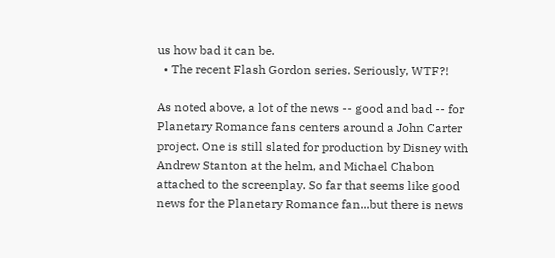us how bad it can be.
  • The recent Flash Gordon series. Seriously, WTF?!

As noted above, a lot of the news -- good and bad -- for Planetary Romance fans centers around a John Carter project. One is still slated for production by Disney with Andrew Stanton at the helm, and Michael Chabon attached to the screenplay. So far that seems like good news for the Planetary Romance fan...but there is news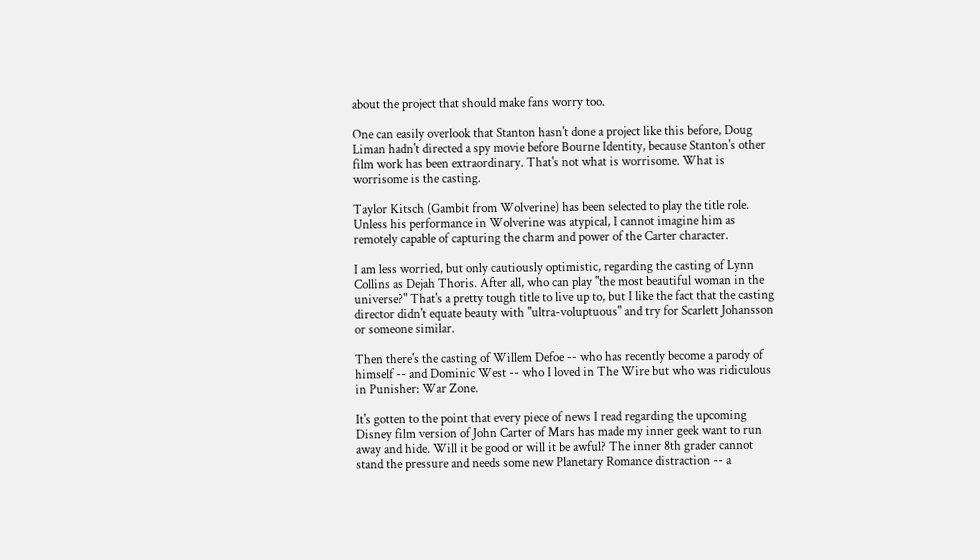about the project that should make fans worry too.

One can easily overlook that Stanton hasn't done a project like this before, Doug Liman hadn't directed a spy movie before Bourne Identity, because Stanton's other film work has been extraordinary. That's not what is worrisome. What is worrisome is the casting.

Taylor Kitsch (Gambit from Wolverine) has been selected to play the title role. Unless his performance in Wolverine was atypical, I cannot imagine him as remotely capable of capturing the charm and power of the Carter character.

I am less worried, but only cautiously optimistic, regarding the casting of Lynn Collins as Dejah Thoris. After all, who can play "the most beautiful woman in the universe?" That's a pretty tough title to live up to, but I like the fact that the casting director didn't equate beauty with "ultra-voluptuous" and try for Scarlett Johansson or someone similar.

Then there's the casting of Willem Defoe -- who has recently become a parody of himself -- and Dominic West -- who I loved in The Wire but who was ridiculous in Punisher: War Zone.

It's gotten to the point that every piece of news I read regarding the upcoming Disney film version of John Carter of Mars has made my inner geek want to run away and hide. Will it be good or will it be awful? The inner 8th grader cannot stand the pressure and needs some new Planetary Romance distraction -- a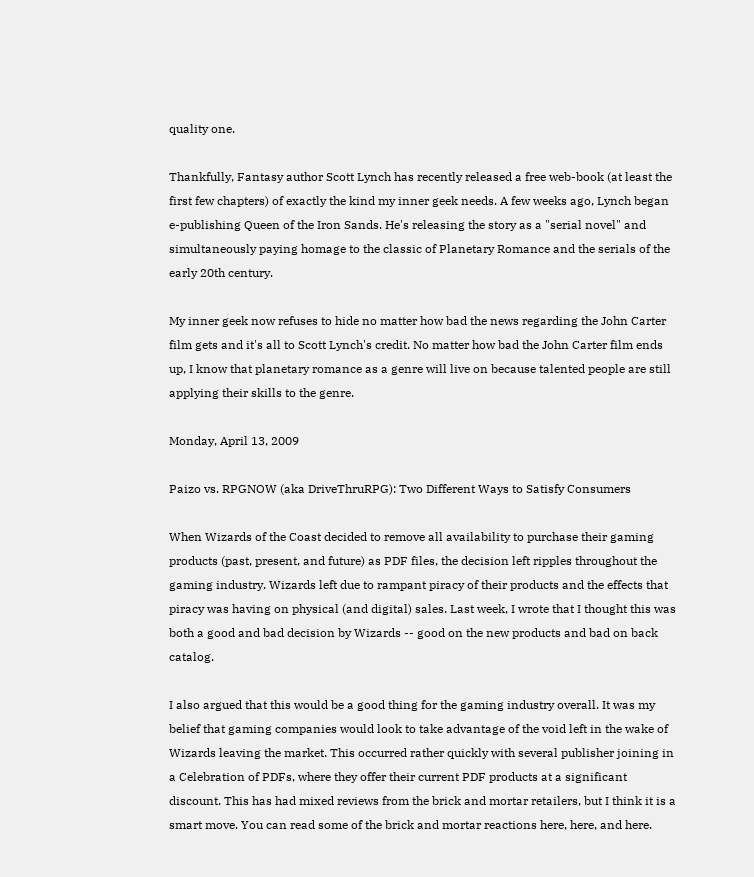quality one.

Thankfully, Fantasy author Scott Lynch has recently released a free web-book (at least the first few chapters) of exactly the kind my inner geek needs. A few weeks ago, Lynch began e-publishing Queen of the Iron Sands. He's releasing the story as a "serial novel" and simultaneously paying homage to the classic of Planetary Romance and the serials of the early 20th century.

My inner geek now refuses to hide no matter how bad the news regarding the John Carter film gets and it's all to Scott Lynch's credit. No matter how bad the John Carter film ends up, I know that planetary romance as a genre will live on because talented people are still applying their skills to the genre.

Monday, April 13, 2009

Paizo vs. RPGNOW (aka DriveThruRPG): Two Different Ways to Satisfy Consumers

When Wizards of the Coast decided to remove all availability to purchase their gaming products (past, present, and future) as PDF files, the decision left ripples throughout the gaming industry. Wizards left due to rampant piracy of their products and the effects that piracy was having on physical (and digital) sales. Last week, I wrote that I thought this was both a good and bad decision by Wizards -- good on the new products and bad on back catalog.

I also argued that this would be a good thing for the gaming industry overall. It was my belief that gaming companies would look to take advantage of the void left in the wake of Wizards leaving the market. This occurred rather quickly with several publisher joining in a Celebration of PDFs, where they offer their current PDF products at a significant discount. This has had mixed reviews from the brick and mortar retailers, but I think it is a smart move. You can read some of the brick and mortar reactions here, here, and here.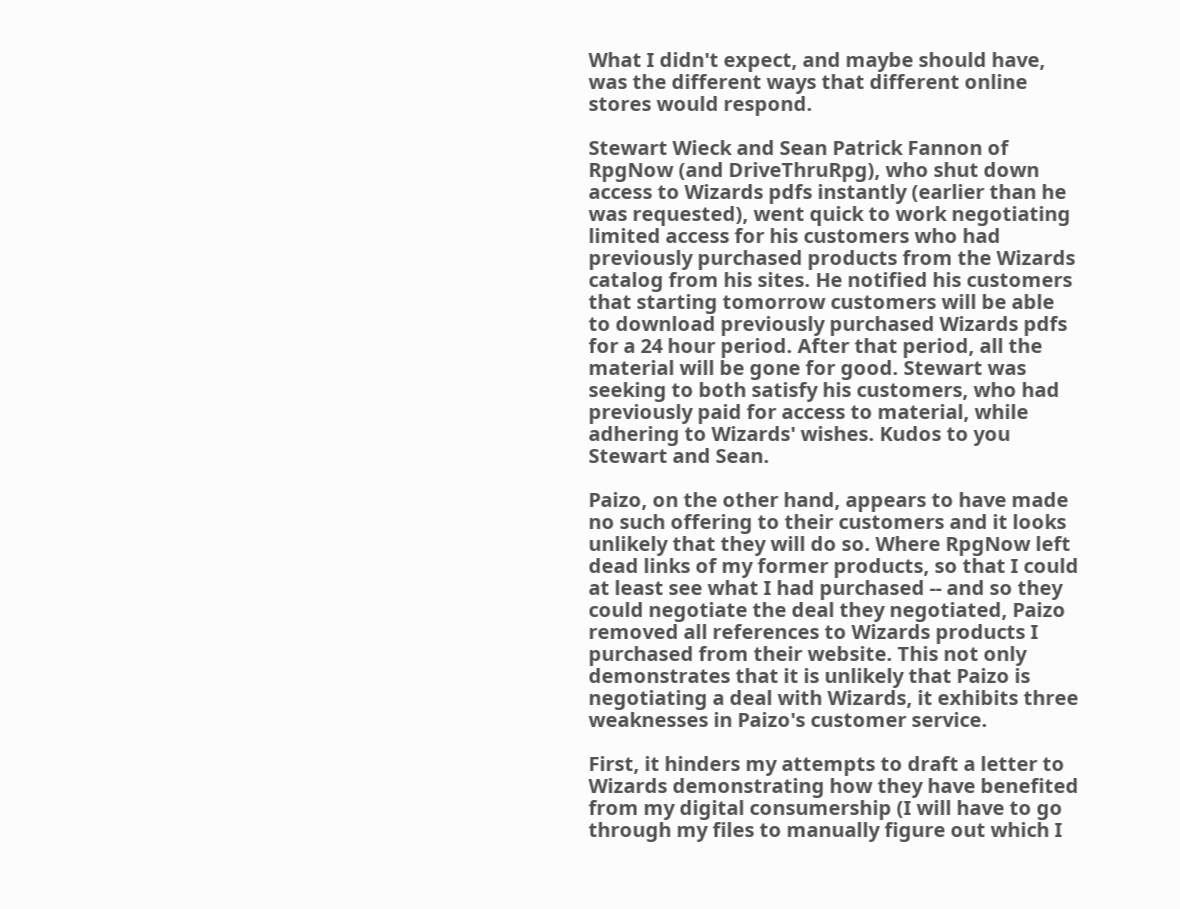What I didn't expect, and maybe should have, was the different ways that different online stores would respond.

Stewart Wieck and Sean Patrick Fannon of RpgNow (and DriveThruRpg), who shut down access to Wizards pdfs instantly (earlier than he was requested), went quick to work negotiating limited access for his customers who had previously purchased products from the Wizards catalog from his sites. He notified his customers that starting tomorrow customers will be able to download previously purchased Wizards pdfs for a 24 hour period. After that period, all the material will be gone for good. Stewart was seeking to both satisfy his customers, who had previously paid for access to material, while adhering to Wizards' wishes. Kudos to you Stewart and Sean.

Paizo, on the other hand, appears to have made no such offering to their customers and it looks unlikely that they will do so. Where RpgNow left dead links of my former products, so that I could at least see what I had purchased -- and so they could negotiate the deal they negotiated, Paizo removed all references to Wizards products I purchased from their website. This not only demonstrates that it is unlikely that Paizo is negotiating a deal with Wizards, it exhibits three weaknesses in Paizo's customer service.

First, it hinders my attempts to draft a letter to Wizards demonstrating how they have benefited from my digital consumership (I will have to go through my files to manually figure out which I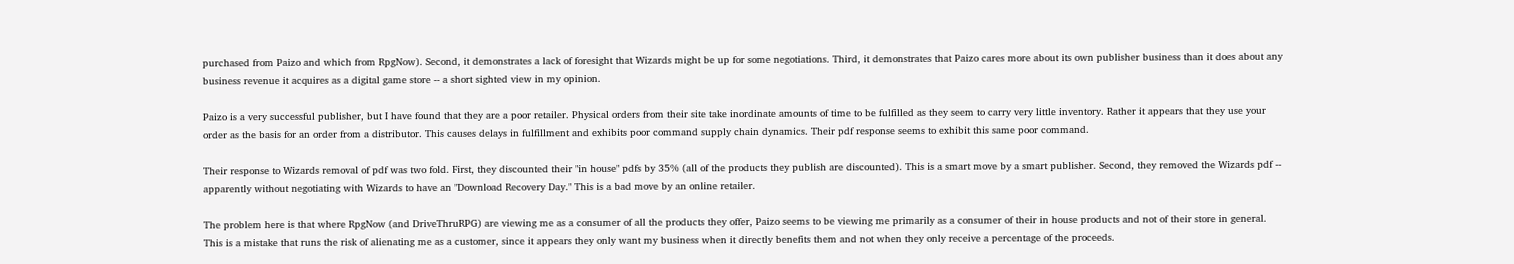purchased from Paizo and which from RpgNow). Second, it demonstrates a lack of foresight that Wizards might be up for some negotiations. Third, it demonstrates that Paizo cares more about its own publisher business than it does about any business revenue it acquires as a digital game store -- a short sighted view in my opinion.

Paizo is a very successful publisher, but I have found that they are a poor retailer. Physical orders from their site take inordinate amounts of time to be fulfilled as they seem to carry very little inventory. Rather it appears that they use your order as the basis for an order from a distributor. This causes delays in fulfillment and exhibits poor command supply chain dynamics. Their pdf response seems to exhibit this same poor command.

Their response to Wizards removal of pdf was two fold. First, they discounted their "in house" pdfs by 35% (all of the products they publish are discounted). This is a smart move by a smart publisher. Second, they removed the Wizards pdf -- apparently without negotiating with Wizards to have an "Download Recovery Day." This is a bad move by an online retailer.

The problem here is that where RpgNow (and DriveThruRPG) are viewing me as a consumer of all the products they offer, Paizo seems to be viewing me primarily as a consumer of their in house products and not of their store in general. This is a mistake that runs the risk of alienating me as a customer, since it appears they only want my business when it directly benefits them and not when they only receive a percentage of the proceeds.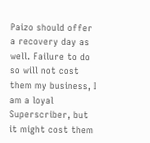Paizo should offer a recovery day as well. Failure to do so will not cost them my business, I am a loyal Superscriber, but it might cost them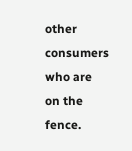other consumers who are on the fence.